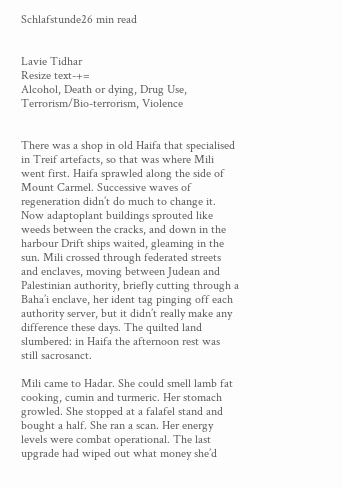Schlafstunde26 min read


Lavie Tidhar
Resize text-+=
Alcohol, Death or dying, Drug Use, Terrorism/Bio-terrorism, Violence


There was a shop in old Haifa that specialised in Treif artefacts, so that was where Mili went first. Haifa sprawled along the side of Mount Carmel. Successive waves of regeneration didn’t do much to change it. Now adaptoplant buildings sprouted like weeds between the cracks, and down in the harbour Drift ships waited, gleaming in the sun. Mili crossed through federated streets and enclaves, moving between Judean and Palestinian authority, briefly cutting through a Baha’i enclave, her ident tag pinging off each authority server, but it didn’t really make any difference these days. The quilted land slumbered: in Haifa the afternoon rest was still sacrosanct.

Mili came to Hadar. She could smell lamb fat cooking, cumin and turmeric. Her stomach growled. She stopped at a falafel stand and bought a half. She ran a scan. Her energy levels were combat operational. The last upgrade had wiped out what money she’d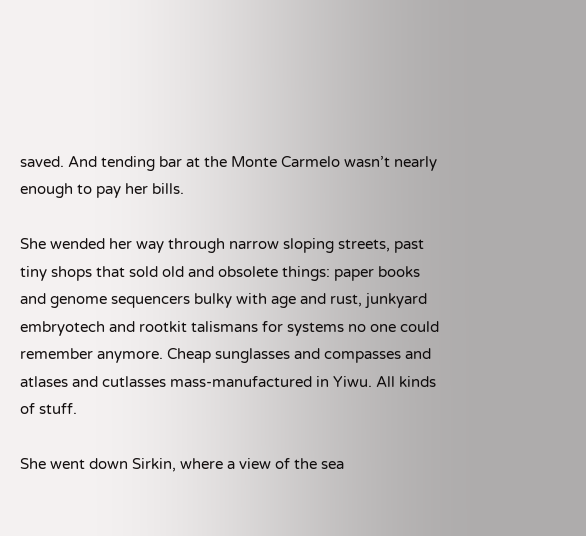saved. And tending bar at the Monte Carmelo wasn’t nearly enough to pay her bills.

She wended her way through narrow sloping streets, past tiny shops that sold old and obsolete things: paper books and genome sequencers bulky with age and rust, junkyard embryotech and rootkit talismans for systems no one could remember anymore. Cheap sunglasses and compasses and atlases and cutlasses mass-manufactured in Yiwu. All kinds of stuff.

She went down Sirkin, where a view of the sea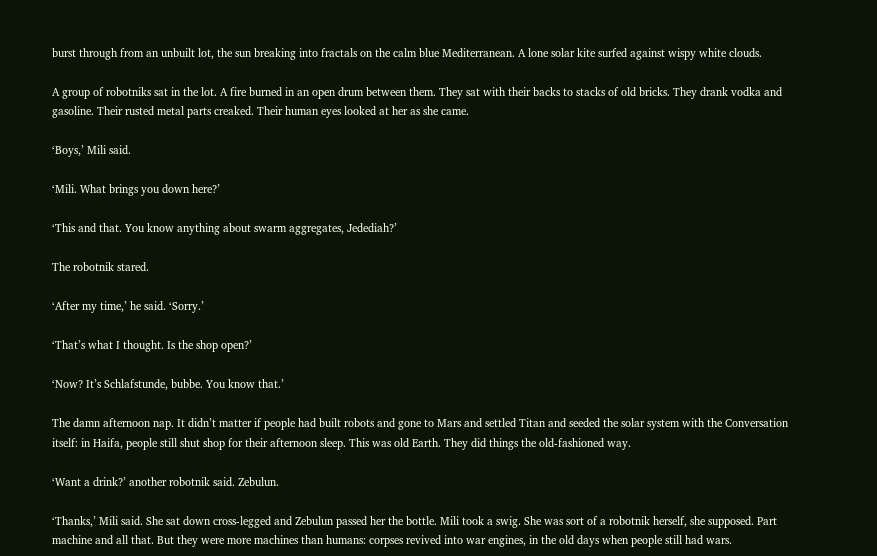burst through from an unbuilt lot, the sun breaking into fractals on the calm blue Mediterranean. A lone solar kite surfed against wispy white clouds.

A group of robotniks sat in the lot. A fire burned in an open drum between them. They sat with their backs to stacks of old bricks. They drank vodka and gasoline. Their rusted metal parts creaked. Their human eyes looked at her as she came.

‘Boys,’ Mili said.

‘Mili. What brings you down here?’

‘This and that. You know anything about swarm aggregates, Jedediah?’

The robotnik stared.

‘After my time,’ he said. ‘Sorry.’

‘That’s what I thought. Is the shop open?’

‘Now? It’s Schlafstunde, bubbe. You know that.’

The damn afternoon nap. It didn’t matter if people had built robots and gone to Mars and settled Titan and seeded the solar system with the Conversation itself: in Haifa, people still shut shop for their afternoon sleep. This was old Earth. They did things the old-fashioned way.

‘Want a drink?’ another robotnik said. Zebulun.

‘Thanks,’ Mili said. She sat down cross-legged and Zebulun passed her the bottle. Mili took a swig. She was sort of a robotnik herself, she supposed. Part machine and all that. But they were more machines than humans: corpses revived into war engines, in the old days when people still had wars.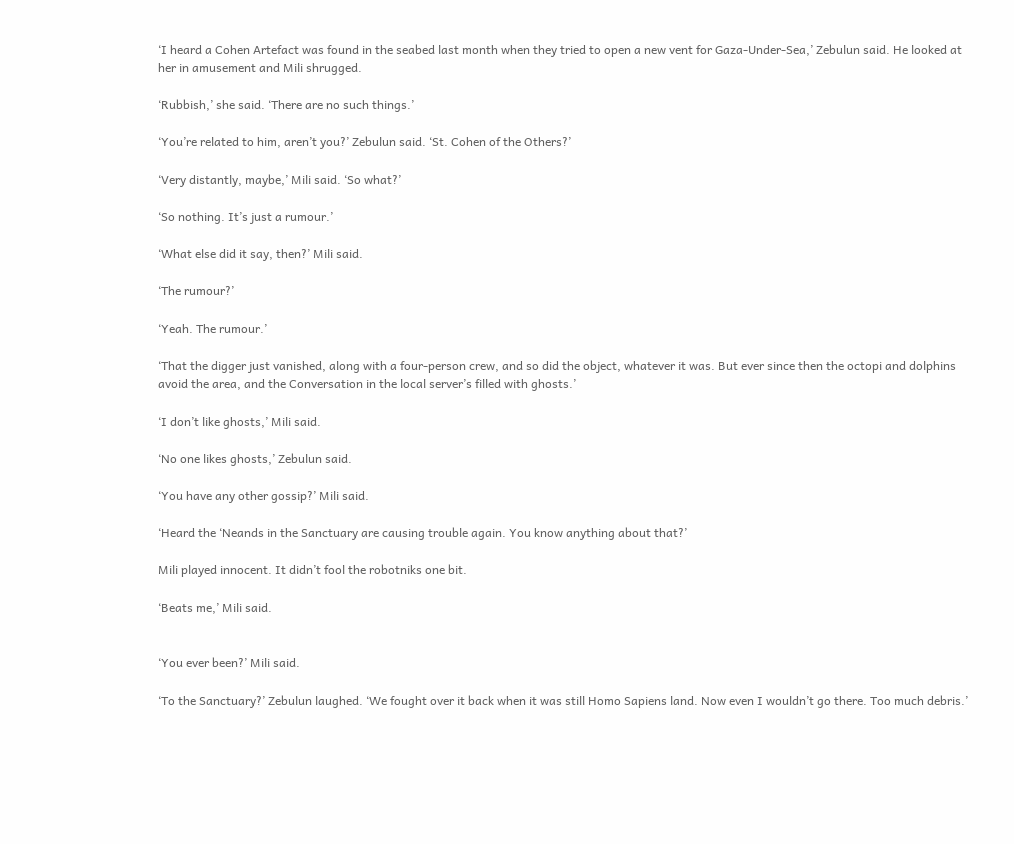‘I heard a Cohen Artefact was found in the seabed last month when they tried to open a new vent for Gaza-Under-Sea,’ Zebulun said. He looked at her in amusement and Mili shrugged.

‘Rubbish,’ she said. ‘There are no such things.’

‘You’re related to him, aren’t you?’ Zebulun said. ‘St. Cohen of the Others?’

‘Very distantly, maybe,’ Mili said. ‘So what?’

‘So nothing. It’s just a rumour.’

‘What else did it say, then?’ Mili said.

‘The rumour?’

‘Yeah. The rumour.’

‘That the digger just vanished, along with a four-person crew, and so did the object, whatever it was. But ever since then the octopi and dolphins avoid the area, and the Conversation in the local server’s filled with ghosts.’

‘I don’t like ghosts,’ Mili said.

‘No one likes ghosts,’ Zebulun said.

‘You have any other gossip?’ Mili said.

‘Heard the ‘Neands in the Sanctuary are causing trouble again. You know anything about that?’

Mili played innocent. It didn’t fool the robotniks one bit.

‘Beats me,’ Mili said.


‘You ever been?’ Mili said.

‘To the Sanctuary?’ Zebulun laughed. ‘We fought over it back when it was still Homo Sapiens land. Now even I wouldn’t go there. Too much debris.’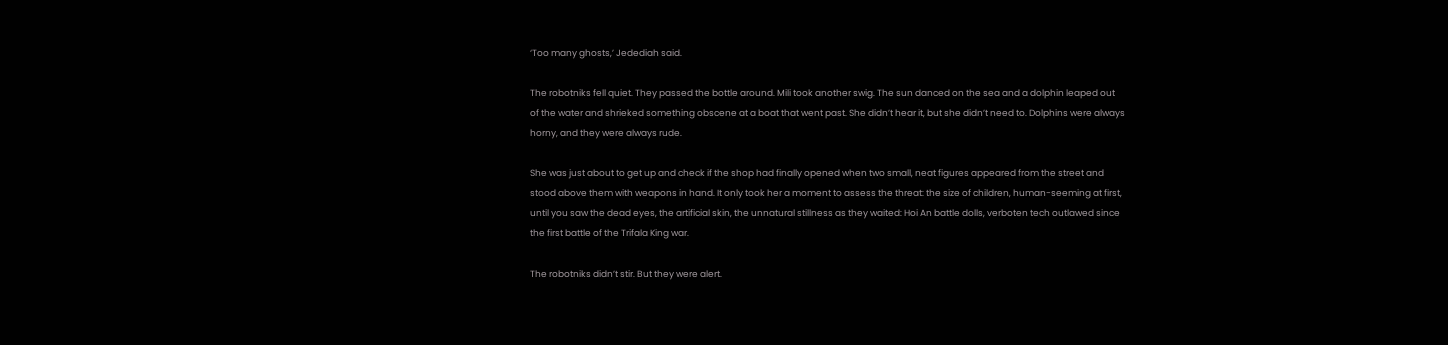‘Too many ghosts,’ Jedediah said.

The robotniks fell quiet. They passed the bottle around. Mili took another swig. The sun danced on the sea and a dolphin leaped out of the water and shrieked something obscene at a boat that went past. She didn’t hear it, but she didn’t need to. Dolphins were always horny, and they were always rude.

She was just about to get up and check if the shop had finally opened when two small, neat figures appeared from the street and stood above them with weapons in hand. It only took her a moment to assess the threat: the size of children, human-seeming at first, until you saw the dead eyes, the artificial skin, the unnatural stillness as they waited: Hoi An battle dolls, verboten tech outlawed since the first battle of the Trifala King war.

The robotniks didn’t stir. But they were alert.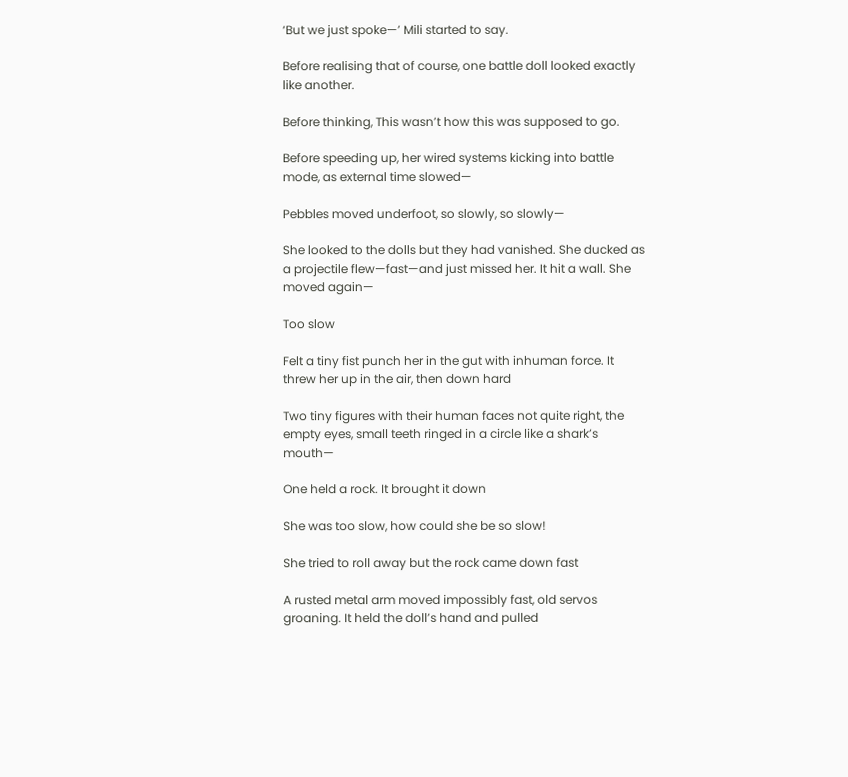‘But we just spoke—’ Mili started to say.

Before realising that of course, one battle doll looked exactly like another.

Before thinking, This wasn’t how this was supposed to go.

Before speeding up, her wired systems kicking into battle mode, as external time slowed—

Pebbles moved underfoot, so slowly, so slowly—

She looked to the dolls but they had vanished. She ducked as a projectile flew—fast—and just missed her. It hit a wall. She moved again—

Too slow

Felt a tiny fist punch her in the gut with inhuman force. It threw her up in the air, then down hard

Two tiny figures with their human faces not quite right, the empty eyes, small teeth ringed in a circle like a shark’s mouth—

One held a rock. It brought it down

She was too slow, how could she be so slow!

She tried to roll away but the rock came down fast

A rusted metal arm moved impossibly fast, old servos groaning. It held the doll’s hand and pulled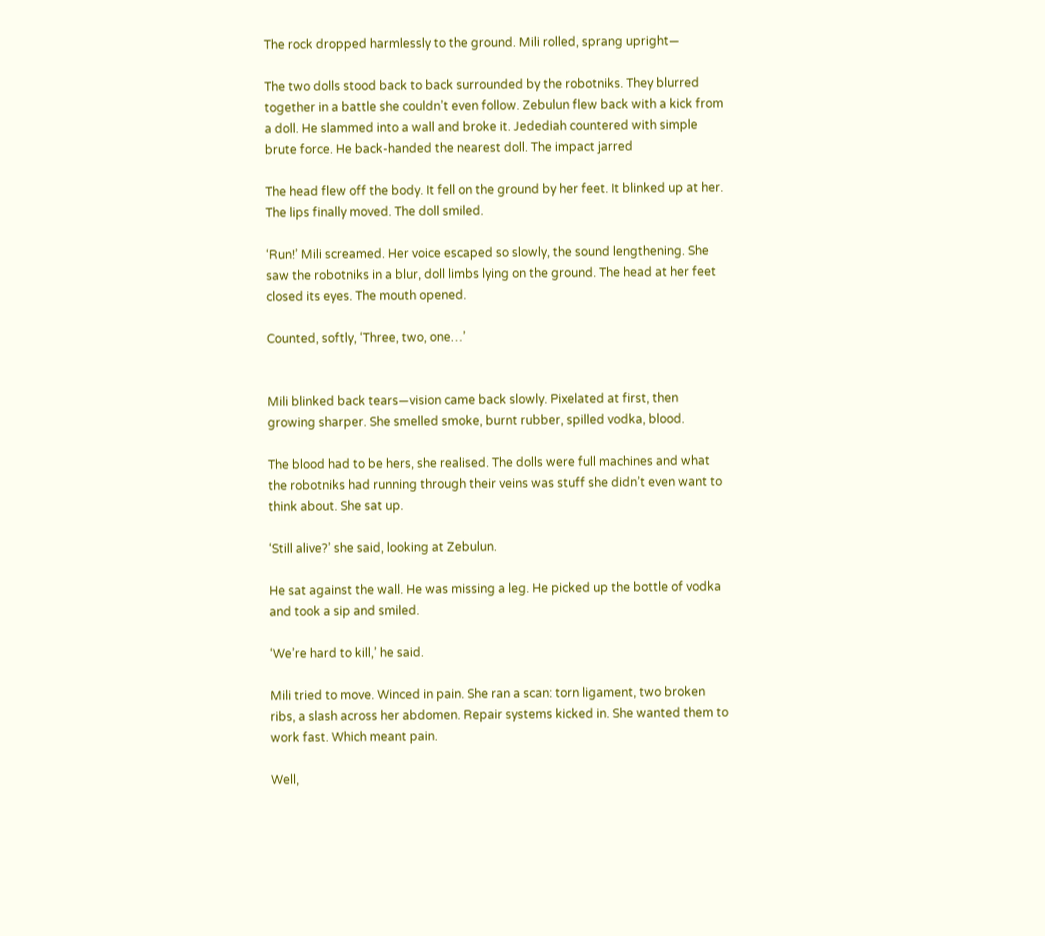The rock dropped harmlessly to the ground. Mili rolled, sprang upright—

The two dolls stood back to back surrounded by the robotniks. They blurred together in a battle she couldn’t even follow. Zebulun flew back with a kick from a doll. He slammed into a wall and broke it. Jedediah countered with simple brute force. He back-handed the nearest doll. The impact jarred

The head flew off the body. It fell on the ground by her feet. It blinked up at her. The lips finally moved. The doll smiled.

‘Run!’ Mili screamed. Her voice escaped so slowly, the sound lengthening. She saw the robotniks in a blur, doll limbs lying on the ground. The head at her feet closed its eyes. The mouth opened.

Counted, softly, ‘Three, two, one…’


Mili blinked back tears—vision came back slowly. Pixelated at first, then growing sharper. She smelled smoke, burnt rubber, spilled vodka, blood.

The blood had to be hers, she realised. The dolls were full machines and what the robotniks had running through their veins was stuff she didn’t even want to think about. She sat up.

‘Still alive?’ she said, looking at Zebulun.

He sat against the wall. He was missing a leg. He picked up the bottle of vodka and took a sip and smiled.

‘We’re hard to kill,’ he said.

Mili tried to move. Winced in pain. She ran a scan: torn ligament, two broken ribs, a slash across her abdomen. Repair systems kicked in. She wanted them to work fast. Which meant pain.

Well,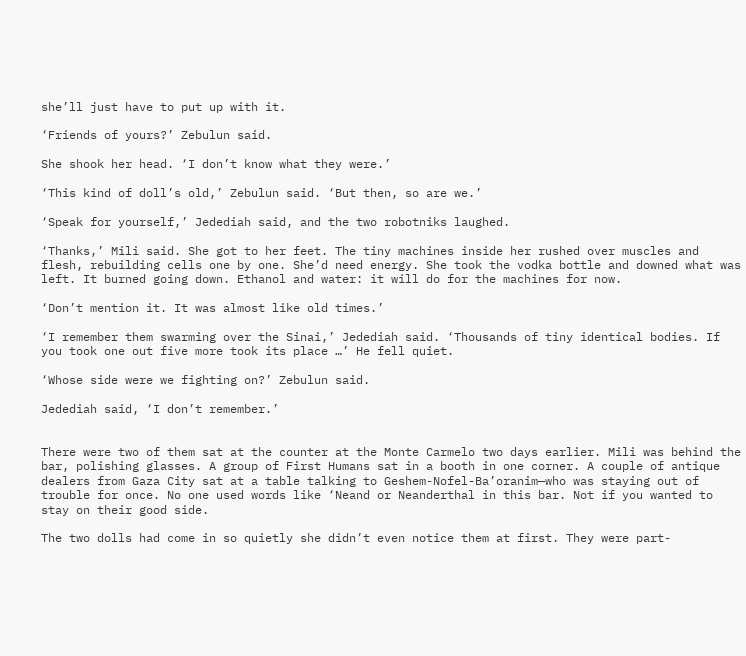she’ll just have to put up with it.

‘Friends of yours?’ Zebulun said.

She shook her head. ‘I don’t know what they were.’

‘This kind of doll’s old,’ Zebulun said. ‘But then, so are we.’

‘Speak for yourself,’ Jedediah said, and the two robotniks laughed.

‘Thanks,’ Mili said. She got to her feet. The tiny machines inside her rushed over muscles and flesh, rebuilding cells one by one. She’d need energy. She took the vodka bottle and downed what was left. It burned going down. Ethanol and water: it will do for the machines for now.

‘Don’t mention it. It was almost like old times.’

‘I remember them swarming over the Sinai,’ Jedediah said. ‘Thousands of tiny identical bodies. If you took one out five more took its place …’ He fell quiet.

‘Whose side were we fighting on?’ Zebulun said.

Jedediah said, ‘I don’t remember.’


There were two of them sat at the counter at the Monte Carmelo two days earlier. Mili was behind the bar, polishing glasses. A group of First Humans sat in a booth in one corner. A couple of antique dealers from Gaza City sat at a table talking to Geshem-Nofel-Ba’oranim—who was staying out of trouble for once. No one used words like ‘Neand or Neanderthal in this bar. Not if you wanted to stay on their good side.

The two dolls had come in so quietly she didn’t even notice them at first. They were part-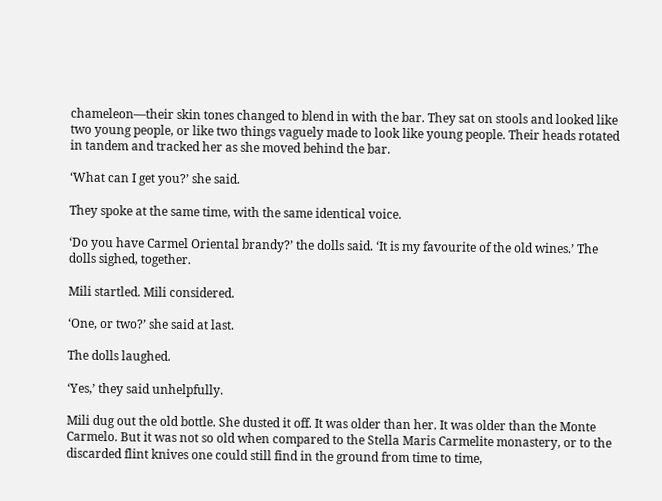chameleon—their skin tones changed to blend in with the bar. They sat on stools and looked like two young people, or like two things vaguely made to look like young people. Their heads rotated in tandem and tracked her as she moved behind the bar.

‘What can I get you?’ she said.

They spoke at the same time, with the same identical voice.

‘Do you have Carmel Oriental brandy?’ the dolls said. ‘It is my favourite of the old wines.’ The dolls sighed, together.

Mili startled. Mili considered.

‘One, or two?’ she said at last.

The dolls laughed.

‘Yes,’ they said unhelpfully.

Mili dug out the old bottle. She dusted it off. It was older than her. It was older than the Monte Carmelo. But it was not so old when compared to the Stella Maris Carmelite monastery, or to the discarded flint knives one could still find in the ground from time to time,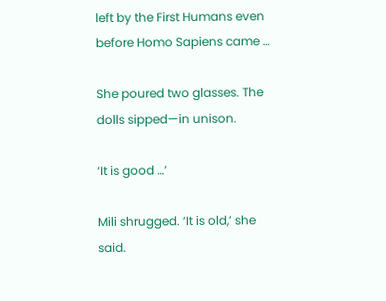left by the First Humans even before Homo Sapiens came …

She poured two glasses. The dolls sipped—in unison.

‘It is good …’

Mili shrugged. ‘It is old,’ she said.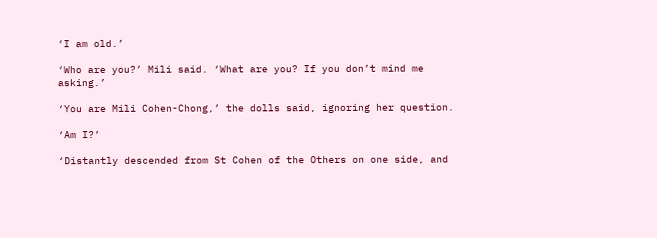‘I am old.’

‘Who are you?’ Mili said. ‘What are you? If you don’t mind me asking.’

‘You are Mili Cohen-Chong,’ the dolls said, ignoring her question.

‘Am I?’

‘Distantly descended from St Cohen of the Others on one side, and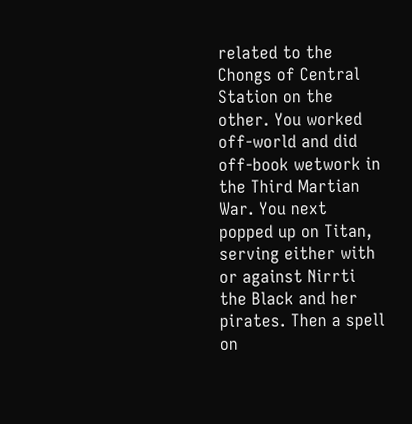related to the Chongs of Central Station on the other. You worked off-world and did off-book wetwork in the Third Martian War. You next popped up on Titan, serving either with or against Nirrti the Black and her pirates. Then a spell on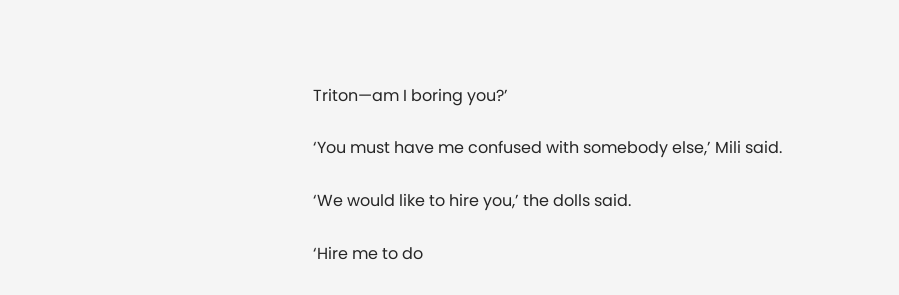Triton—am I boring you?’

‘You must have me confused with somebody else,’ Mili said.

‘We would like to hire you,’ the dolls said.

‘Hire me to do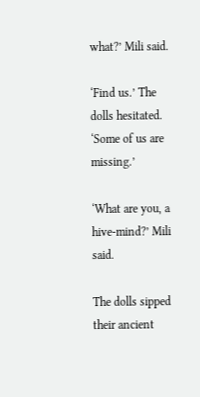what?’ Mili said.

‘Find us.’ The dolls hesitated. ‘Some of us are missing.’

‘What are you, a hive-mind?’ Mili said.

The dolls sipped their ancient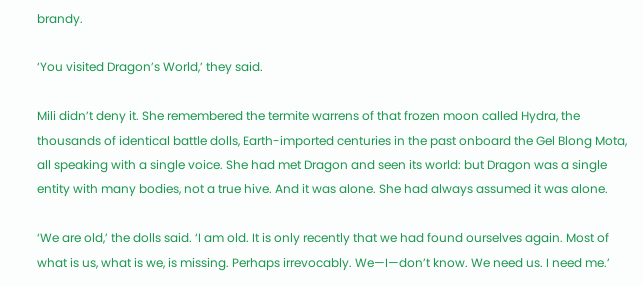brandy.

‘You visited Dragon’s World,’ they said.

Mili didn’t deny it. She remembered the termite warrens of that frozen moon called Hydra, the thousands of identical battle dolls, Earth-imported centuries in the past onboard the Gel Blong Mota, all speaking with a single voice. She had met Dragon and seen its world: but Dragon was a single entity with many bodies, not a true hive. And it was alone. She had always assumed it was alone.

‘We are old,’ the dolls said. ‘I am old. It is only recently that we had found ourselves again. Most of what is us, what is we, is missing. Perhaps irrevocably. We—I—don’t know. We need us. I need me.’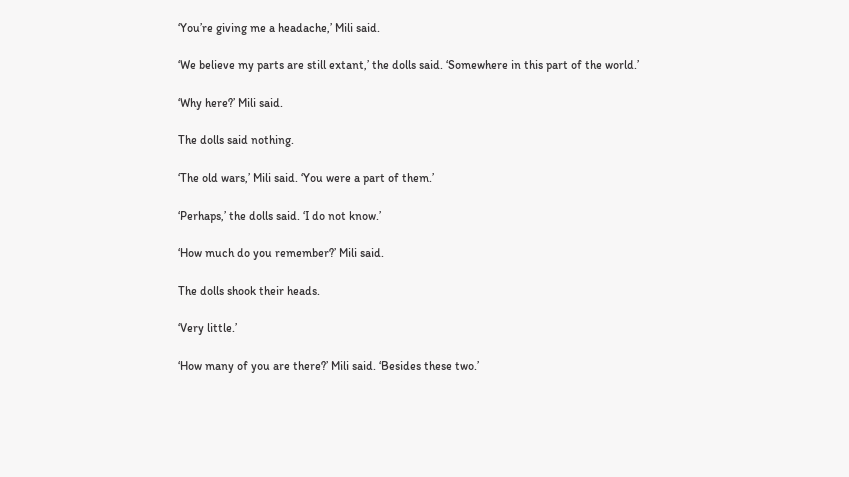‘You’re giving me a headache,’ Mili said.

‘We believe my parts are still extant,’ the dolls said. ‘Somewhere in this part of the world.’

‘Why here?’ Mili said.

The dolls said nothing.

‘The old wars,’ Mili said. ‘You were a part of them.’

‘Perhaps,’ the dolls said. ‘I do not know.’

‘How much do you remember?’ Mili said.

The dolls shook their heads.

‘Very little.’

‘How many of you are there?’ Mili said. ‘Besides these two.’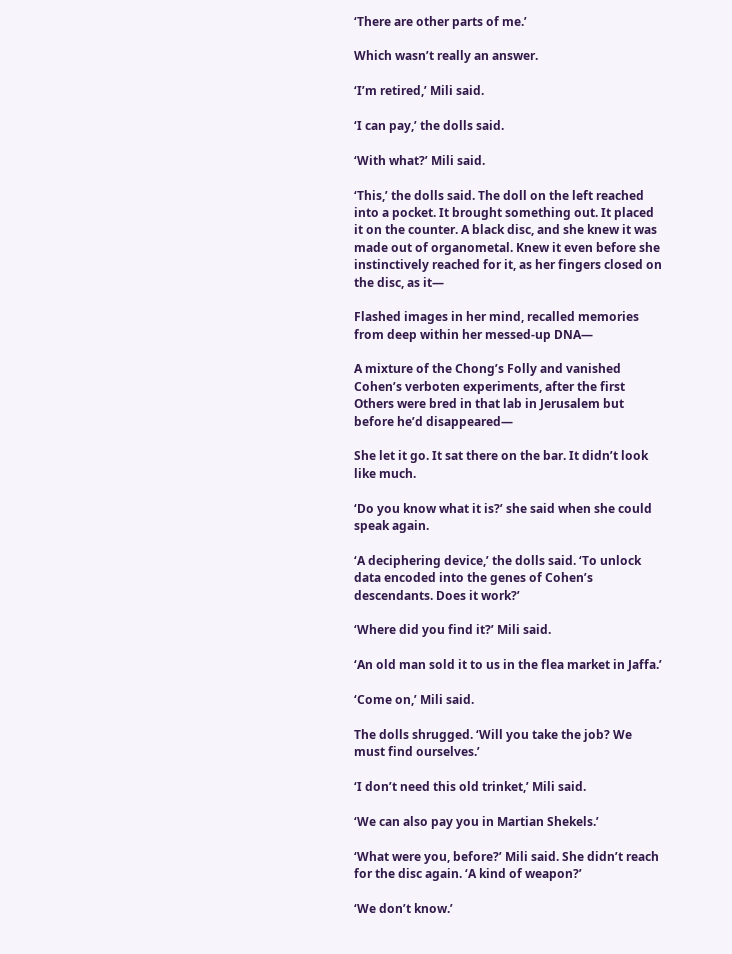‘There are other parts of me.’

Which wasn’t really an answer.

‘I’m retired,’ Mili said.

‘I can pay,’ the dolls said.

‘With what?’ Mili said.

‘This,’ the dolls said. The doll on the left reached into a pocket. It brought something out. It placed it on the counter. A black disc, and she knew it was made out of organometal. Knew it even before she instinctively reached for it, as her fingers closed on the disc, as it—

Flashed images in her mind, recalled memories from deep within her messed-up DNA—

A mixture of the Chong’s Folly and vanished Cohen’s verboten experiments, after the first Others were bred in that lab in Jerusalem but before he’d disappeared—

She let it go. It sat there on the bar. It didn’t look like much.

‘Do you know what it is?’ she said when she could speak again.

‘A deciphering device,’ the dolls said. ‘To unlock data encoded into the genes of Cohen’s descendants. Does it work?’

‘Where did you find it?’ Mili said.

‘An old man sold it to us in the flea market in Jaffa.’

‘Come on,’ Mili said.

The dolls shrugged. ‘Will you take the job? We must find ourselves.’

‘I don’t need this old trinket,’ Mili said.

‘We can also pay you in Martian Shekels.’

‘What were you, before?’ Mili said. She didn’t reach for the disc again. ‘A kind of weapon?’

‘We don’t know.’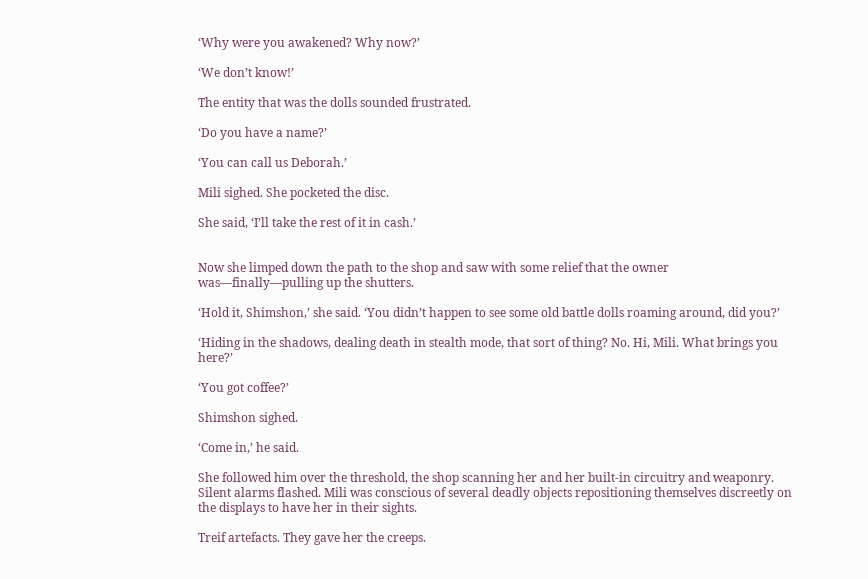‘Why were you awakened? Why now?’

‘We don’t know!’

The entity that was the dolls sounded frustrated.

‘Do you have a name?’

‘You can call us Deborah.’

Mili sighed. She pocketed the disc.

She said, ‘I’ll take the rest of it in cash.’


Now she limped down the path to the shop and saw with some relief that the owner was—finally—pulling up the shutters.

‘Hold it, Shimshon,’ she said. ‘You didn’t happen to see some old battle dolls roaming around, did you?’

‘Hiding in the shadows, dealing death in stealth mode, that sort of thing? No. Hi, Mili. What brings you here?’

‘You got coffee?’

Shimshon sighed.

‘Come in,’ he said.

She followed him over the threshold, the shop scanning her and her built-in circuitry and weaponry. Silent alarms flashed. Mili was conscious of several deadly objects repositioning themselves discreetly on the displays to have her in their sights.

Treif artefacts. They gave her the creeps.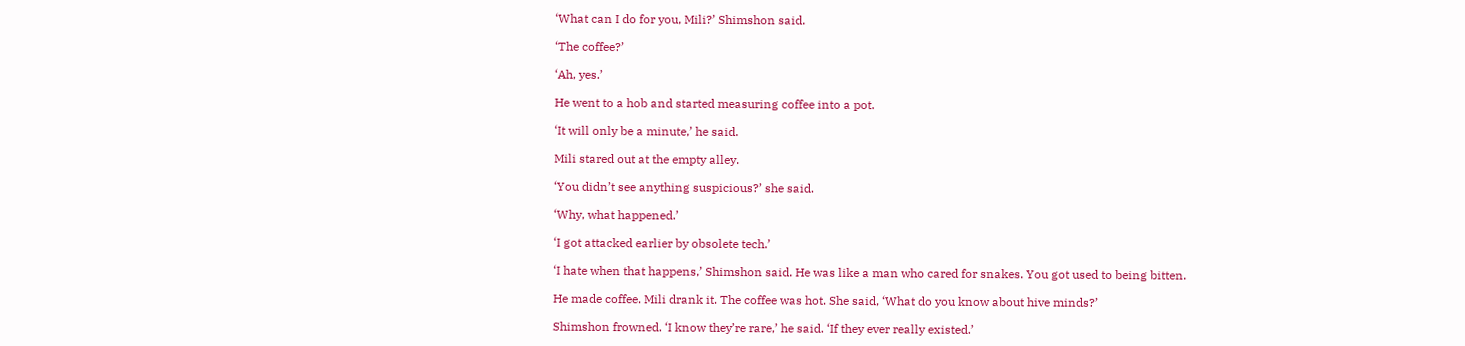‘What can I do for you, Mili?’ Shimshon said.

‘The coffee?’

‘Ah, yes.’

He went to a hob and started measuring coffee into a pot.

‘It will only be a minute,’ he said.

Mili stared out at the empty alley.

‘You didn’t see anything suspicious?’ she said.

‘Why, what happened.’

‘I got attacked earlier by obsolete tech.’

‘I hate when that happens,’ Shimshon said. He was like a man who cared for snakes. You got used to being bitten.

He made coffee. Mili drank it. The coffee was hot. She said, ‘What do you know about hive minds?’

Shimshon frowned. ‘I know they’re rare,’ he said. ‘If they ever really existed.’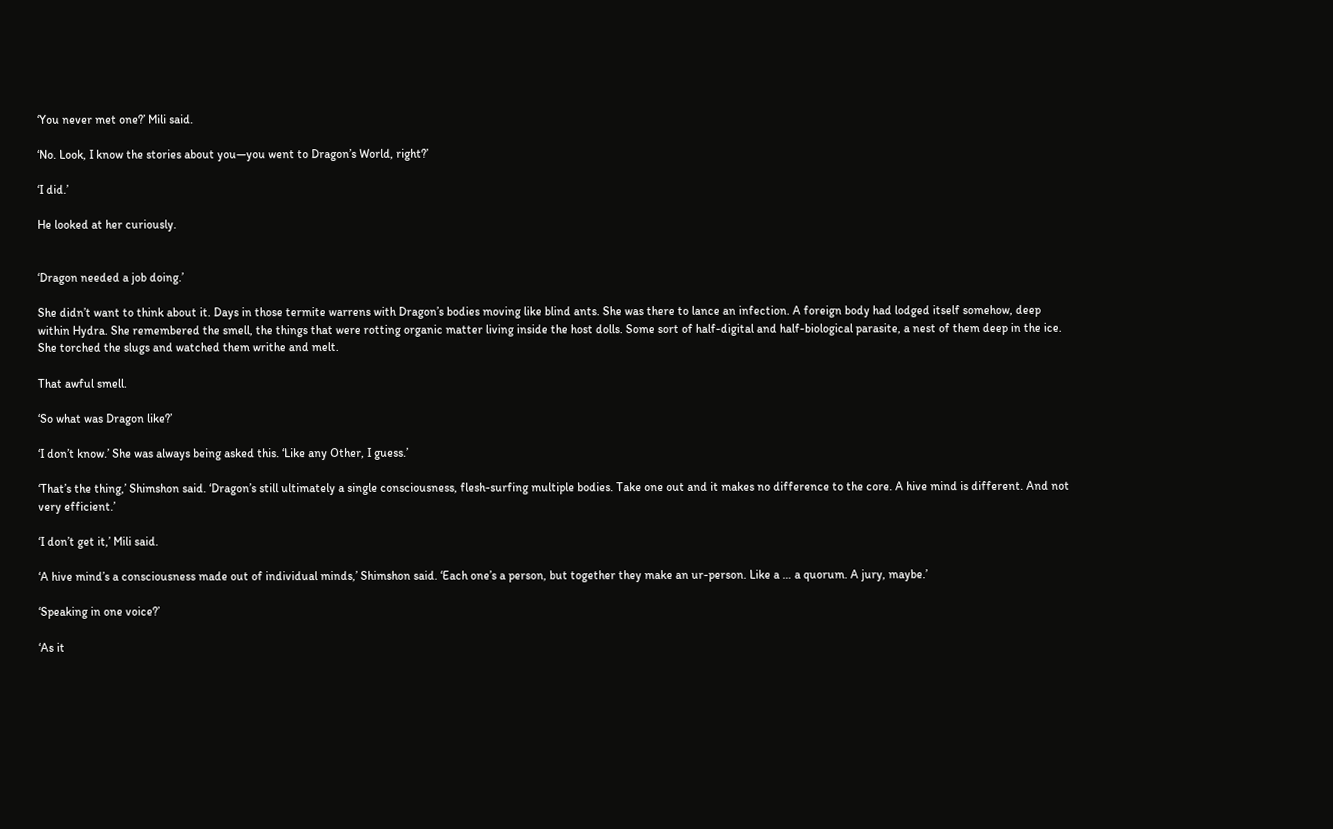‘You never met one?’ Mili said.

‘No. Look, I know the stories about you—you went to Dragon’s World, right?’

‘I did.’

He looked at her curiously.


‘Dragon needed a job doing.’

She didn’t want to think about it. Days in those termite warrens with Dragon’s bodies moving like blind ants. She was there to lance an infection. A foreign body had lodged itself somehow, deep within Hydra. She remembered the smell, the things that were rotting organic matter living inside the host dolls. Some sort of half-digital and half-biological parasite, a nest of them deep in the ice. She torched the slugs and watched them writhe and melt.

That awful smell.

‘So what was Dragon like?’

‘I don’t know.’ She was always being asked this. ‘Like any Other, I guess.’

‘That’s the thing,’ Shimshon said. ‘Dragon’s still ultimately a single consciousness, flesh-surfing multiple bodies. Take one out and it makes no difference to the core. A hive mind is different. And not very efficient.’

‘I don’t get it,’ Mili said.

‘A hive mind’s a consciousness made out of individual minds,’ Shimshon said. ‘Each one’s a person, but together they make an ur-person. Like a … a quorum. A jury, maybe.’

‘Speaking in one voice?’

‘As it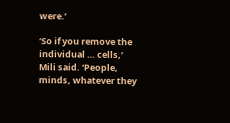were.’

‘So if you remove the individual … cells,’ Mili said. ‘People, minds, whatever they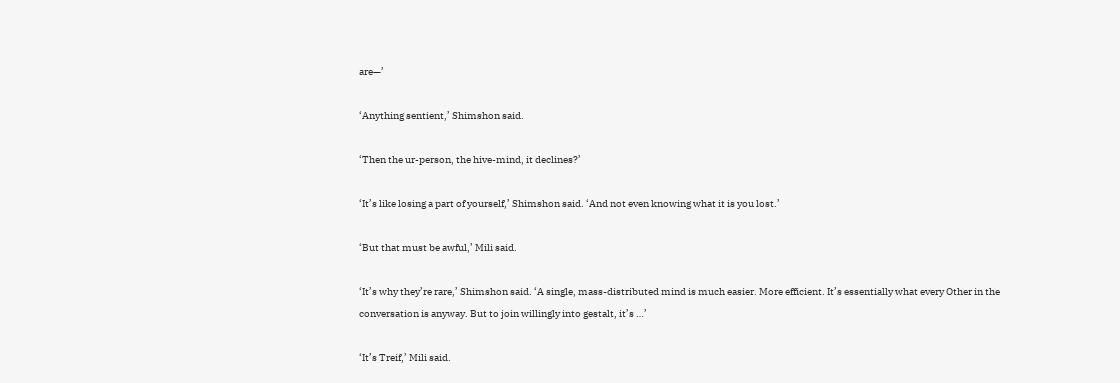are—’

‘Anything sentient,’ Shimshon said.

‘Then the ur-person, the hive-mind, it declines?’

‘It’s like losing a part of yourself,’ Shimshon said. ‘And not even knowing what it is you lost.’

‘But that must be awful,’ Mili said.

‘It’s why they’re rare,’ Shimshon said. ‘A single, mass-distributed mind is much easier. More efficient. It’s essentially what every Other in the conversation is anyway. But to join willingly into gestalt, it’s …’

‘It’s Treif,’ Mili said.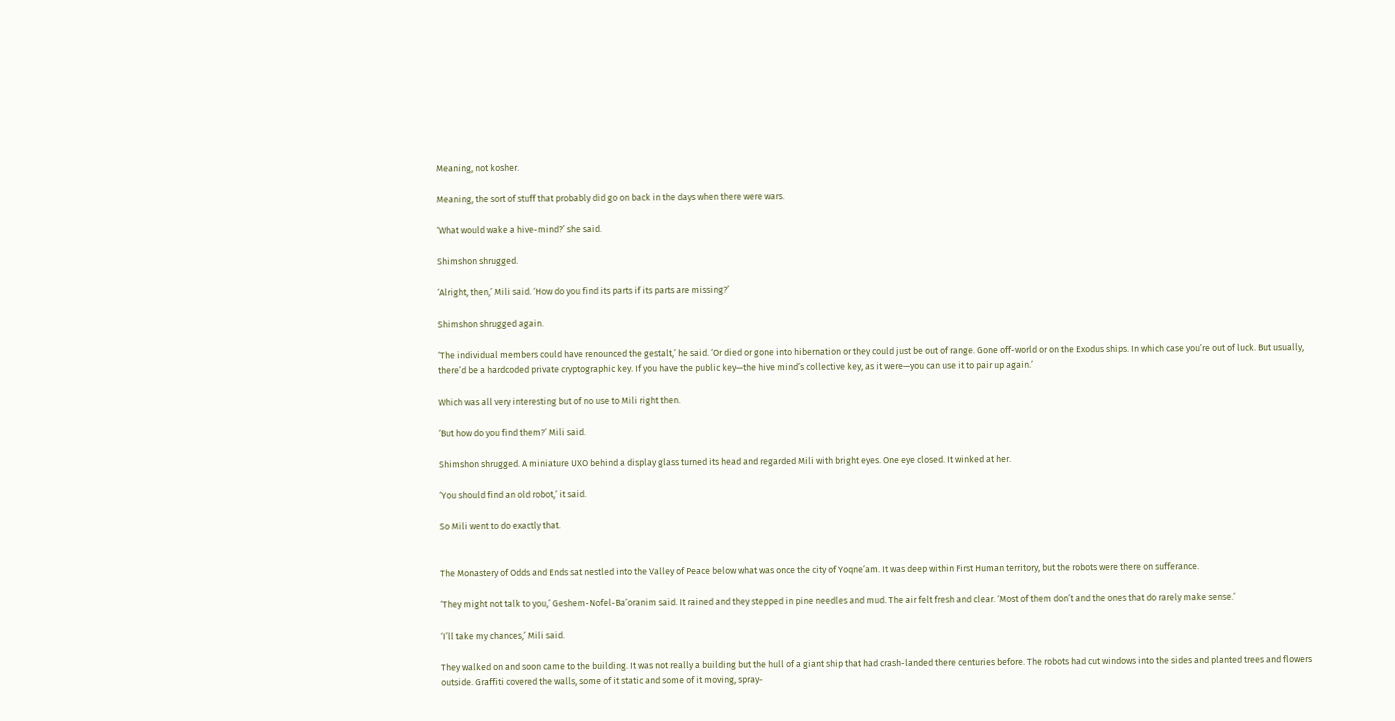Meaning, not kosher.

Meaning, the sort of stuff that probably did go on back in the days when there were wars.

‘What would wake a hive-mind?’ she said.

Shimshon shrugged.

‘Alright, then,’ Mili said. ‘How do you find its parts if its parts are missing?’

Shimshon shrugged again.

‘The individual members could have renounced the gestalt,’ he said. ‘Or died or gone into hibernation or they could just be out of range. Gone off-world or on the Exodus ships. In which case you’re out of luck. But usually, there’d be a hardcoded private cryptographic key. If you have the public key—the hive mind’s collective key, as it were—you can use it to pair up again.’

Which was all very interesting but of no use to Mili right then.

‘But how do you find them?’ Mili said.

Shimshon shrugged. A miniature UXO behind a display glass turned its head and regarded Mili with bright eyes. One eye closed. It winked at her.

‘You should find an old robot,’ it said.

So Mili went to do exactly that.


The Monastery of Odds and Ends sat nestled into the Valley of Peace below what was once the city of Yoqne’am. It was deep within First Human territory, but the robots were there on sufferance.

‘They might not talk to you,’ Geshem-Nofel-Ba’oranim said. It rained and they stepped in pine needles and mud. The air felt fresh and clear. ‘Most of them don’t and the ones that do rarely make sense.’

‘I’ll take my chances,’ Mili said.

They walked on and soon came to the building. It was not really a building but the hull of a giant ship that had crash-landed there centuries before. The robots had cut windows into the sides and planted trees and flowers outside. Graffiti covered the walls, some of it static and some of it moving, spray-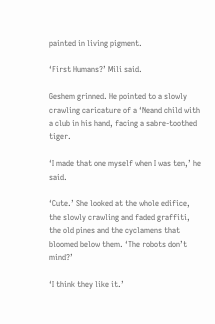painted in living pigment.

‘First Humans?’ Mili said.

Geshem grinned. He pointed to a slowly crawling caricature of a ‘Neand child with a club in his hand, facing a sabre-toothed tiger.

‘I made that one myself when I was ten,’ he said.

‘Cute.’ She looked at the whole edifice, the slowly crawling and faded graffiti, the old pines and the cyclamens that bloomed below them. ‘The robots don’t mind?’

‘I think they like it.’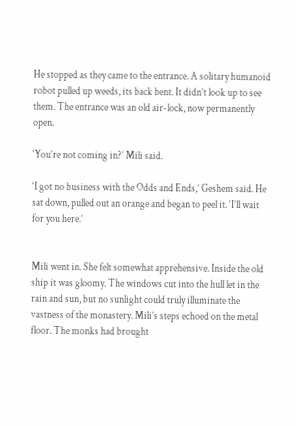He stopped as they came to the entrance. A solitary humanoid robot pulled up weeds, its back bent. It didn’t look up to see them. The entrance was an old air-lock, now permanently open.

‘You’re not coming in?’ Mili said.

‘I got no business with the Odds and Ends,’ Geshem said. He sat down, pulled out an orange and began to peel it. ‘I’ll wait for you here.’


Mili went in. She felt somewhat apprehensive. Inside the old ship it was gloomy. The windows cut into the hull let in the rain and sun, but no sunlight could truly illuminate the vastness of the monastery. Mili’s steps echoed on the metal floor. The monks had brought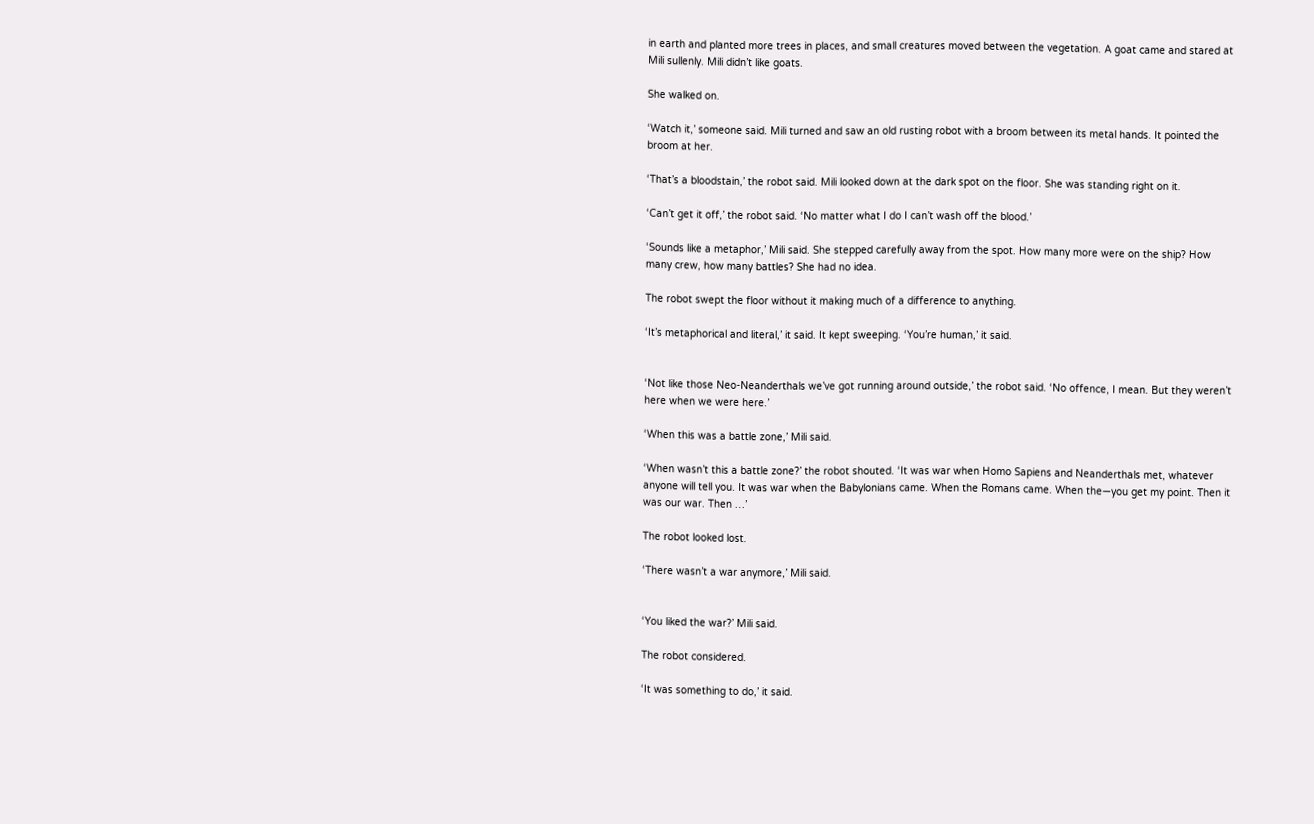in earth and planted more trees in places, and small creatures moved between the vegetation. A goat came and stared at Mili sullenly. Mili didn’t like goats.

She walked on.

‘Watch it,’ someone said. Mili turned and saw an old rusting robot with a broom between its metal hands. It pointed the broom at her.

‘That’s a bloodstain,’ the robot said. Mili looked down at the dark spot on the floor. She was standing right on it.

‘Can’t get it off,’ the robot said. ‘No matter what I do I can’t wash off the blood.’

‘Sounds like a metaphor,’ Mili said. She stepped carefully away from the spot. How many more were on the ship? How many crew, how many battles? She had no idea.

The robot swept the floor without it making much of a difference to anything.

‘It’s metaphorical and literal,’ it said. It kept sweeping. ‘You’re human,’ it said.


‘Not like those Neo-Neanderthals we’ve got running around outside,’ the robot said. ‘No offence, I mean. But they weren’t here when we were here.’

‘When this was a battle zone,’ Mili said.

‘When wasn’t this a battle zone?’ the robot shouted. ‘It was war when Homo Sapiens and Neanderthals met, whatever anyone will tell you. It was war when the Babylonians came. When the Romans came. When the—you get my point. Then it was our war. Then …’

The robot looked lost.

‘There wasn’t a war anymore,’ Mili said.


‘You liked the war?’ Mili said.

The robot considered.

‘It was something to do,’ it said.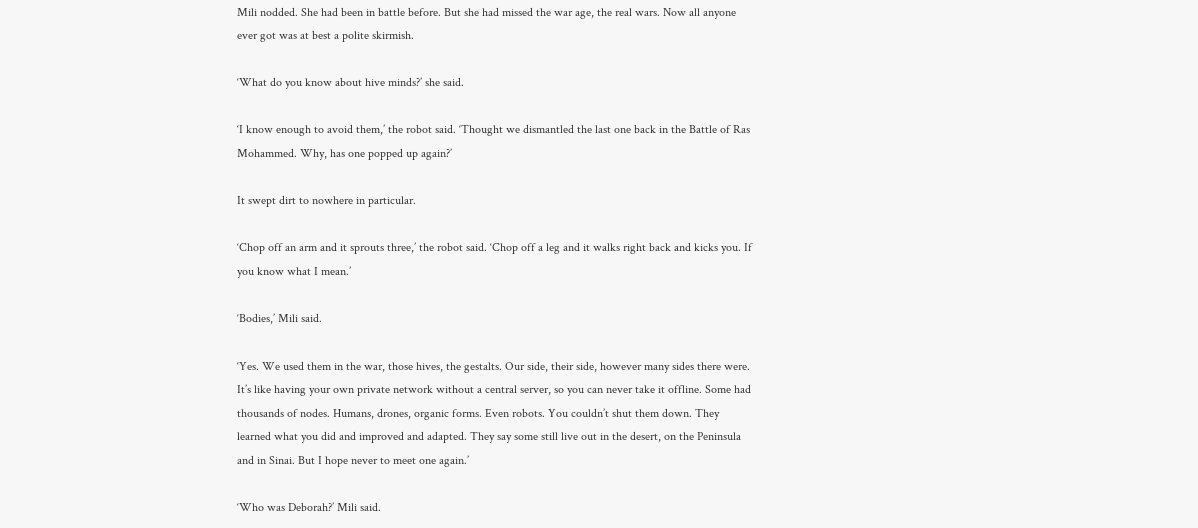Mili nodded. She had been in battle before. But she had missed the war age, the real wars. Now all anyone ever got was at best a polite skirmish.

‘What do you know about hive minds?’ she said.

‘I know enough to avoid them,’ the robot said. ‘Thought we dismantled the last one back in the Battle of Ras Mohammed. Why, has one popped up again?’

It swept dirt to nowhere in particular.

‘Chop off an arm and it sprouts three,’ the robot said. ‘Chop off a leg and it walks right back and kicks you. If you know what I mean.’

‘Bodies,’ Mili said.

‘Yes. We used them in the war, those hives, the gestalts. Our side, their side, however many sides there were. It’s like having your own private network without a central server, so you can never take it offline. Some had thousands of nodes. Humans, drones, organic forms. Even robots. You couldn’t shut them down. They learned what you did and improved and adapted. They say some still live out in the desert, on the Peninsula and in Sinai. But I hope never to meet one again.’

‘Who was Deborah?’ Mili said.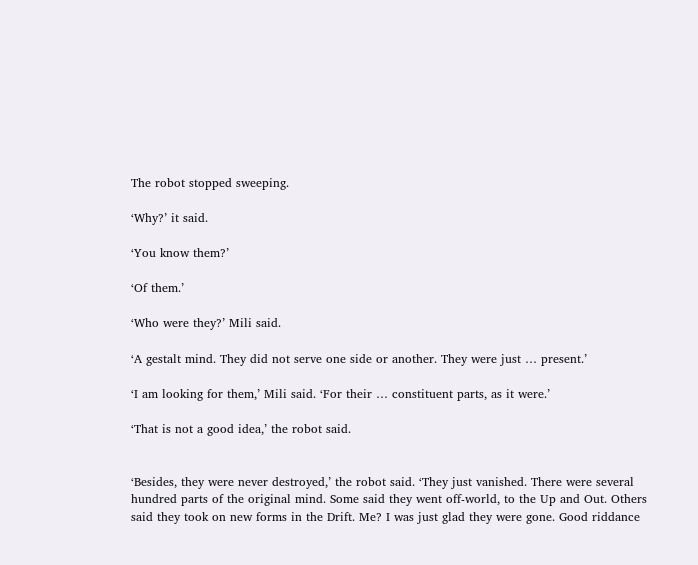The robot stopped sweeping.

‘Why?’ it said.

‘You know them?’

‘Of them.’

‘Who were they?’ Mili said.

‘A gestalt mind. They did not serve one side or another. They were just … present.’

‘I am looking for them,’ Mili said. ‘For their … constituent parts, as it were.’

‘That is not a good idea,’ the robot said.


‘Besides, they were never destroyed,’ the robot said. ‘They just vanished. There were several hundred parts of the original mind. Some said they went off-world, to the Up and Out. Others said they took on new forms in the Drift. Me? I was just glad they were gone. Good riddance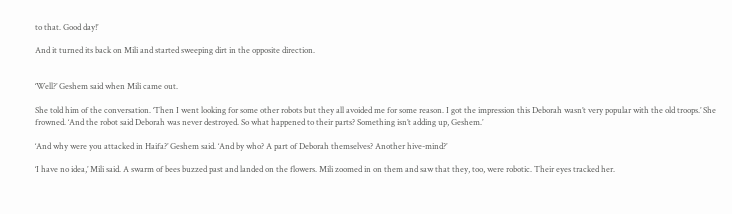to that. Good day!’

And it turned its back on Mili and started sweeping dirt in the opposite direction.


‘Well?’ Geshem said when Mili came out.

She told him of the conversation. ‘Then I went looking for some other robots but they all avoided me for some reason. I got the impression this Deborah wasn’t very popular with the old troops.’ She frowned. ‘And the robot said Deborah was never destroyed. So what happened to their parts? Something isn’t adding up, Geshem.’

‘And why were you attacked in Haifa?’ Geshem said. ‘And by who? A part of Deborah themselves? Another hive-mind?’

‘I have no idea,’ Mili said. A swarm of bees buzzed past and landed on the flowers. Mili zoomed in on them and saw that they, too, were robotic. Their eyes tracked her.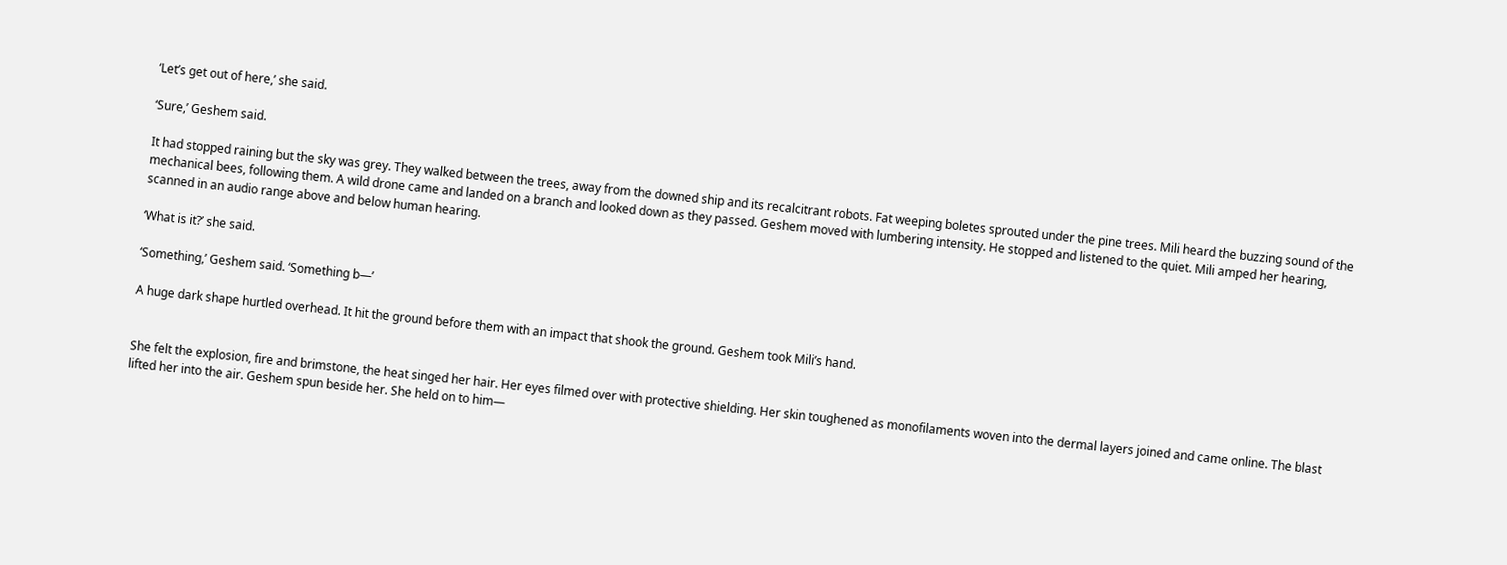‘Let’s get out of here,’ she said.

‘Sure,’ Geshem said.

It had stopped raining but the sky was grey. They walked between the trees, away from the downed ship and its recalcitrant robots. Fat weeping boletes sprouted under the pine trees. Mili heard the buzzing sound of the mechanical bees, following them. A wild drone came and landed on a branch and looked down as they passed. Geshem moved with lumbering intensity. He stopped and listened to the quiet. Mili amped her hearing, scanned in an audio range above and below human hearing.

‘What is it?’ she said.

‘Something,’ Geshem said. ‘Something b—’

A huge dark shape hurtled overhead. It hit the ground before them with an impact that shook the ground. Geshem took Mili’s hand.


She felt the explosion, fire and brimstone, the heat singed her hair. Her eyes filmed over with protective shielding. Her skin toughened as monofilaments woven into the dermal layers joined and came online. The blast lifted her into the air. Geshem spun beside her. She held on to him—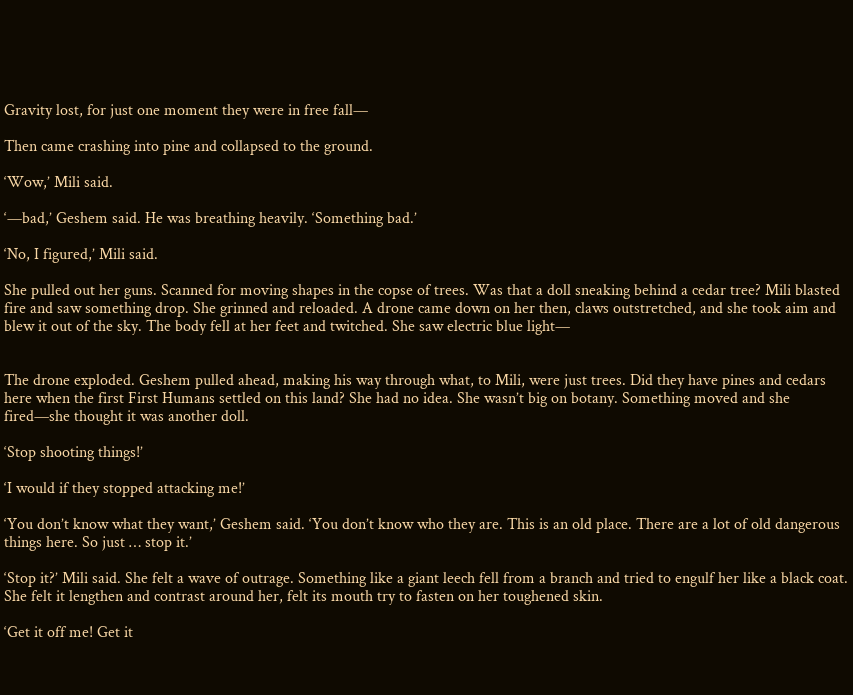Gravity lost, for just one moment they were in free fall—

Then came crashing into pine and collapsed to the ground.

‘Wow,’ Mili said.

‘—bad,’ Geshem said. He was breathing heavily. ‘Something bad.’

‘No, I figured,’ Mili said.

She pulled out her guns. Scanned for moving shapes in the copse of trees. Was that a doll sneaking behind a cedar tree? Mili blasted fire and saw something drop. She grinned and reloaded. A drone came down on her then, claws outstretched, and she took aim and blew it out of the sky. The body fell at her feet and twitched. She saw electric blue light—


The drone exploded. Geshem pulled ahead, making his way through what, to Mili, were just trees. Did they have pines and cedars here when the first First Humans settled on this land? She had no idea. She wasn’t big on botany. Something moved and she fired—she thought it was another doll.

‘Stop shooting things!’

‘I would if they stopped attacking me!’

‘You don’t know what they want,’ Geshem said. ‘You don’t know who they are. This is an old place. There are a lot of old dangerous things here. So just … stop it.’

‘Stop it?’ Mili said. She felt a wave of outrage. Something like a giant leech fell from a branch and tried to engulf her like a black coat. She felt it lengthen and contrast around her, felt its mouth try to fasten on her toughened skin.

‘Get it off me! Get it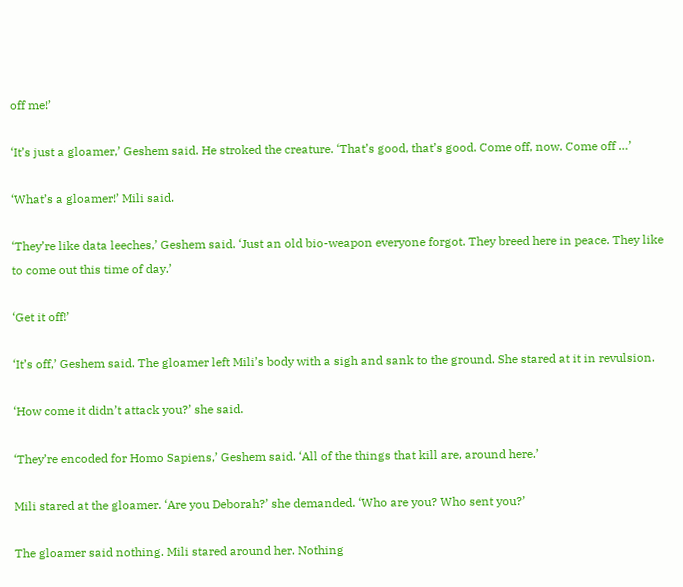off me!’

‘It’s just a gloamer,’ Geshem said. He stroked the creature. ‘That’s good, that’s good. Come off, now. Come off …’

‘What’s a gloamer!’ Mili said.

‘They’re like data leeches,’ Geshem said. ‘Just an old bio-weapon everyone forgot. They breed here in peace. They like to come out this time of day.’

‘Get it off!’

‘It’s off,’ Geshem said. The gloamer left Mili’s body with a sigh and sank to the ground. She stared at it in revulsion.

‘How come it didn’t attack you?’ she said.

‘They’re encoded for Homo Sapiens,’ Geshem said. ‘All of the things that kill are, around here.’

Mili stared at the gloamer. ‘Are you Deborah?’ she demanded. ‘Who are you? Who sent you?’

The gloamer said nothing. Mili stared around her. Nothing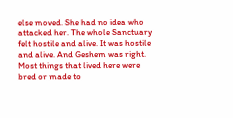else moved. She had no idea who attacked her. The whole Sanctuary felt hostile and alive. It was hostile and alive. And Geshem was right. Most things that lived here were bred or made to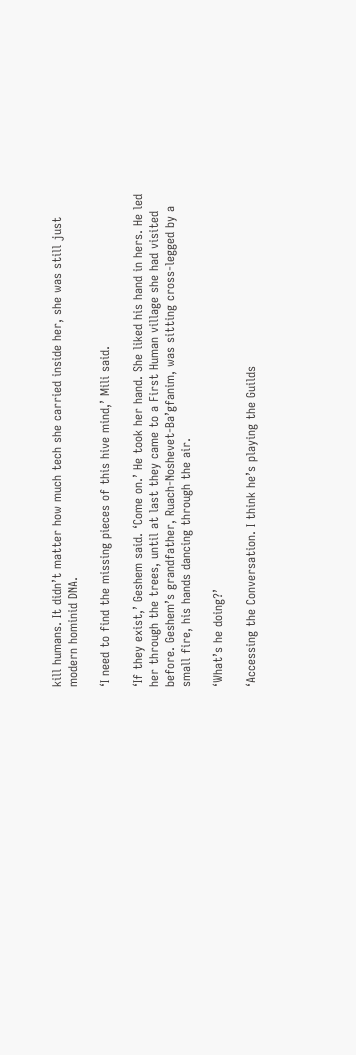kill humans. It didn’t matter how much tech she carried inside her, she was still just modern hominid DNA.

‘I need to find the missing pieces of this hive mind,’ Mili said.

‘If they exist,’ Geshem said. ‘Come on.’ He took her hand. She liked his hand in hers. He led her through the trees, until at last they came to a First Human village she had visited before. Geshem’s grandfather, Ruach-Noshevet-Ba’gfanim, was sitting cross-legged by a small fire, his hands dancing through the air.

‘What’s he doing?’

‘Accessing the Conversation. I think he’s playing the Guilds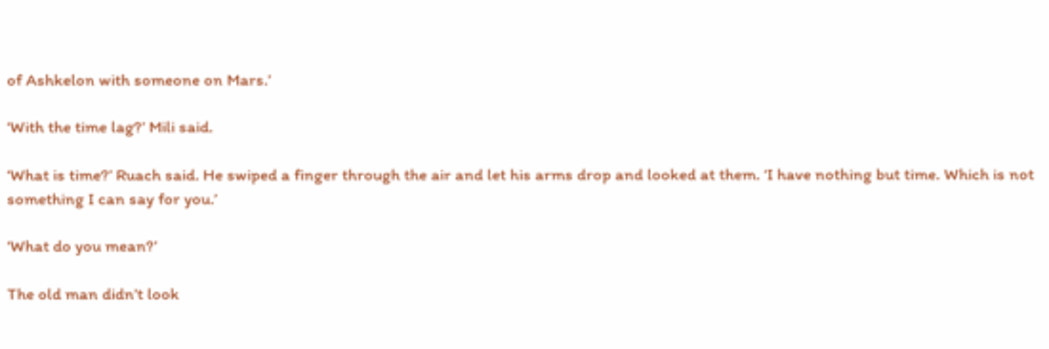of Ashkelon with someone on Mars.’

‘With the time lag?’ Mili said.

‘What is time?’ Ruach said. He swiped a finger through the air and let his arms drop and looked at them. ‘I have nothing but time. Which is not something I can say for you.’

‘What do you mean?’

The old man didn’t look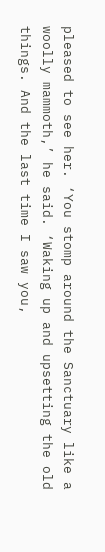pleased to see her. ‘You stomp around the Sanctuary like a woolly mammoth,’ he said. ‘Waking up and upsetting the old things. And the last time I saw you,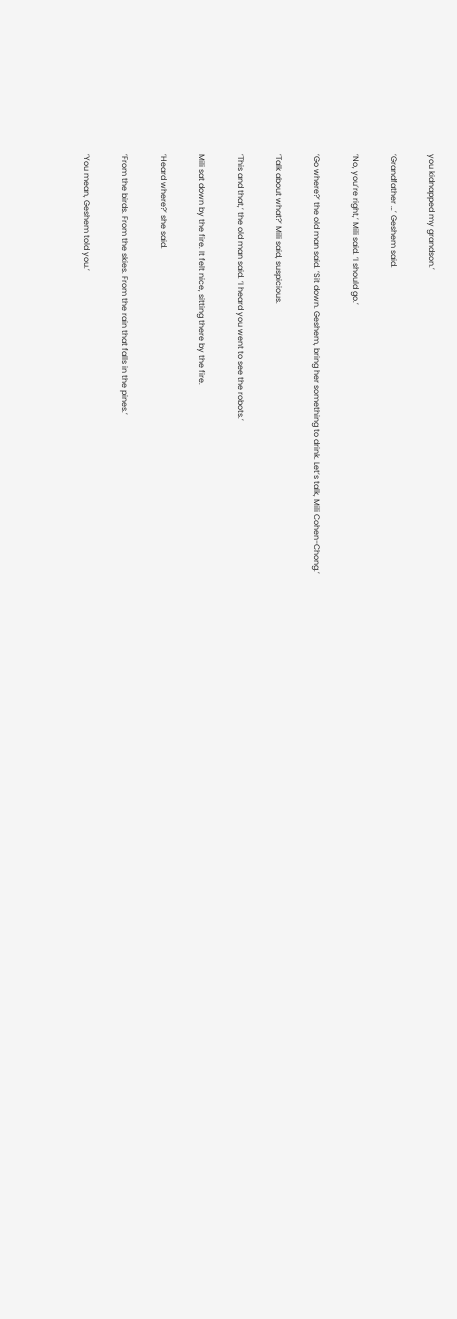you kidnapped my grandson.’

‘Grandfather …’ Geshem said.

‘No, you’re right,’ Mili said. ‘I should go.’

‘Go where?’ the old man said. ‘Sit down. Geshem, bring her something to drink. Let’s talk, Mili Cohen-Chong.’

‘Talk about what?’ Mili said, suspicious.

‘This and that,’ the old man said. ‘I heard you went to see the robots.’

Mili sat down by the fire. It felt nice, sitting there by the fire.

‘Heard where?’ she said.

‘From the birds. From the skies. From the rain that falls in the pines.’

‘You mean, Geshem told you.’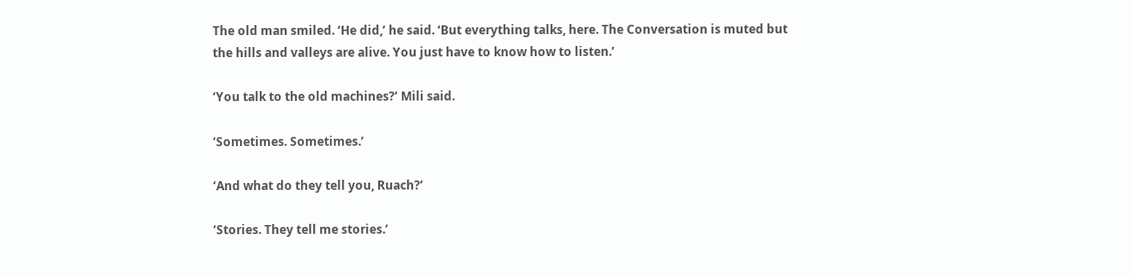The old man smiled. ‘He did,’ he said. ‘But everything talks, here. The Conversation is muted but the hills and valleys are alive. You just have to know how to listen.’

‘You talk to the old machines?’ Mili said.

‘Sometimes. Sometimes.’

‘And what do they tell you, Ruach?’

‘Stories. They tell me stories.’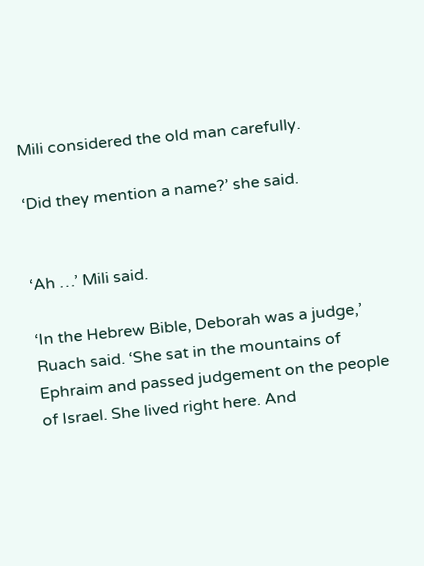Mili considered the old man carefully.

‘Did they mention a name?’ she said.


‘Ah …’ Mili said.

‘In the Hebrew Bible, Deborah was a judge,’ Ruach said. ‘She sat in the mountains of Ephraim and passed judgement on the people of Israel. She lived right here. And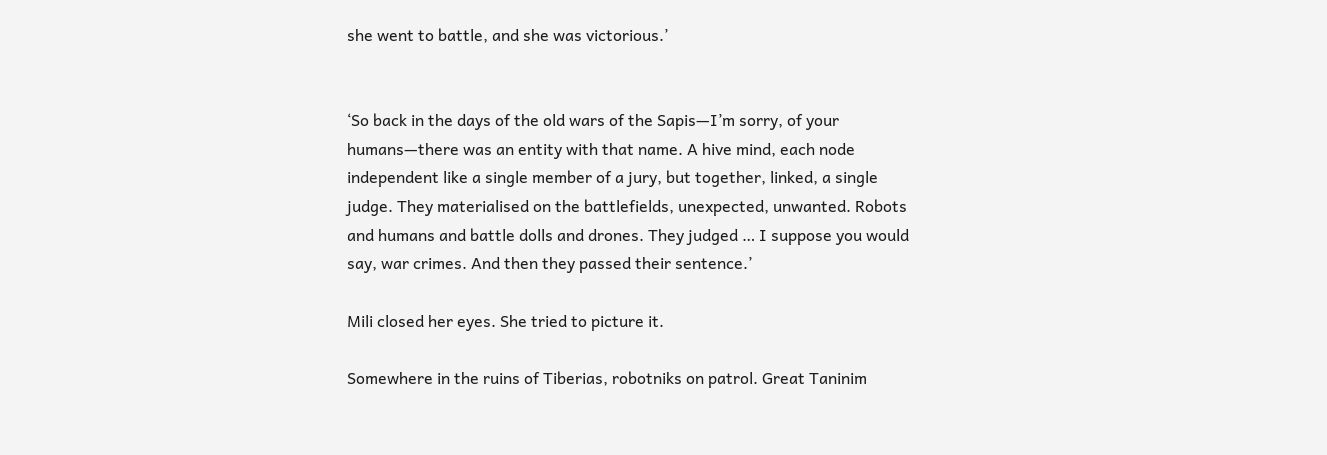she went to battle, and she was victorious.’


‘So back in the days of the old wars of the Sapis—I’m sorry, of your humans—there was an entity with that name. A hive mind, each node independent like a single member of a jury, but together, linked, a single judge. They materialised on the battlefields, unexpected, unwanted. Robots and humans and battle dolls and drones. They judged … I suppose you would say, war crimes. And then they passed their sentence.’

Mili closed her eyes. She tried to picture it.

Somewhere in the ruins of Tiberias, robotniks on patrol. Great Taninim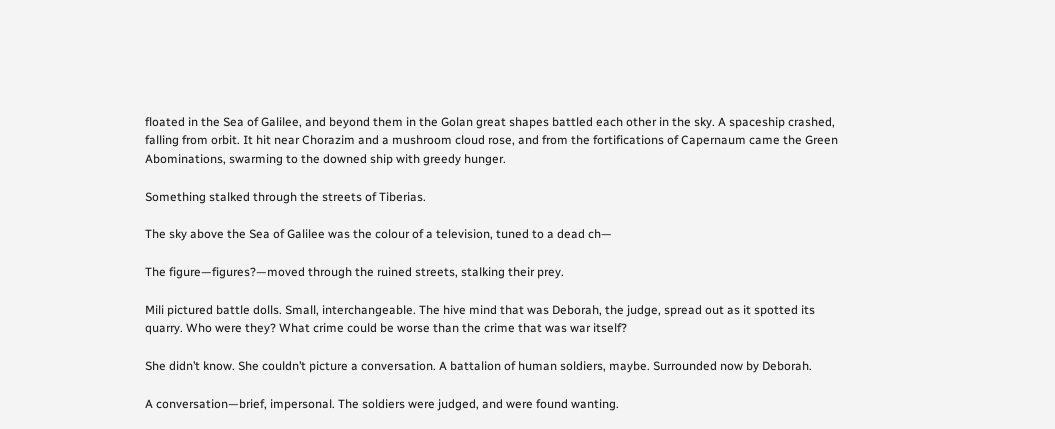floated in the Sea of Galilee, and beyond them in the Golan great shapes battled each other in the sky. A spaceship crashed, falling from orbit. It hit near Chorazim and a mushroom cloud rose, and from the fortifications of Capernaum came the Green Abominations, swarming to the downed ship with greedy hunger.

Something stalked through the streets of Tiberias.

The sky above the Sea of Galilee was the colour of a television, tuned to a dead ch—

The figure—figures?—moved through the ruined streets, stalking their prey.

Mili pictured battle dolls. Small, interchangeable. The hive mind that was Deborah, the judge, spread out as it spotted its quarry. Who were they? What crime could be worse than the crime that was war itself?

She didn’t know. She couldn’t picture a conversation. A battalion of human soldiers, maybe. Surrounded now by Deborah.

A conversation—brief, impersonal. The soldiers were judged, and were found wanting.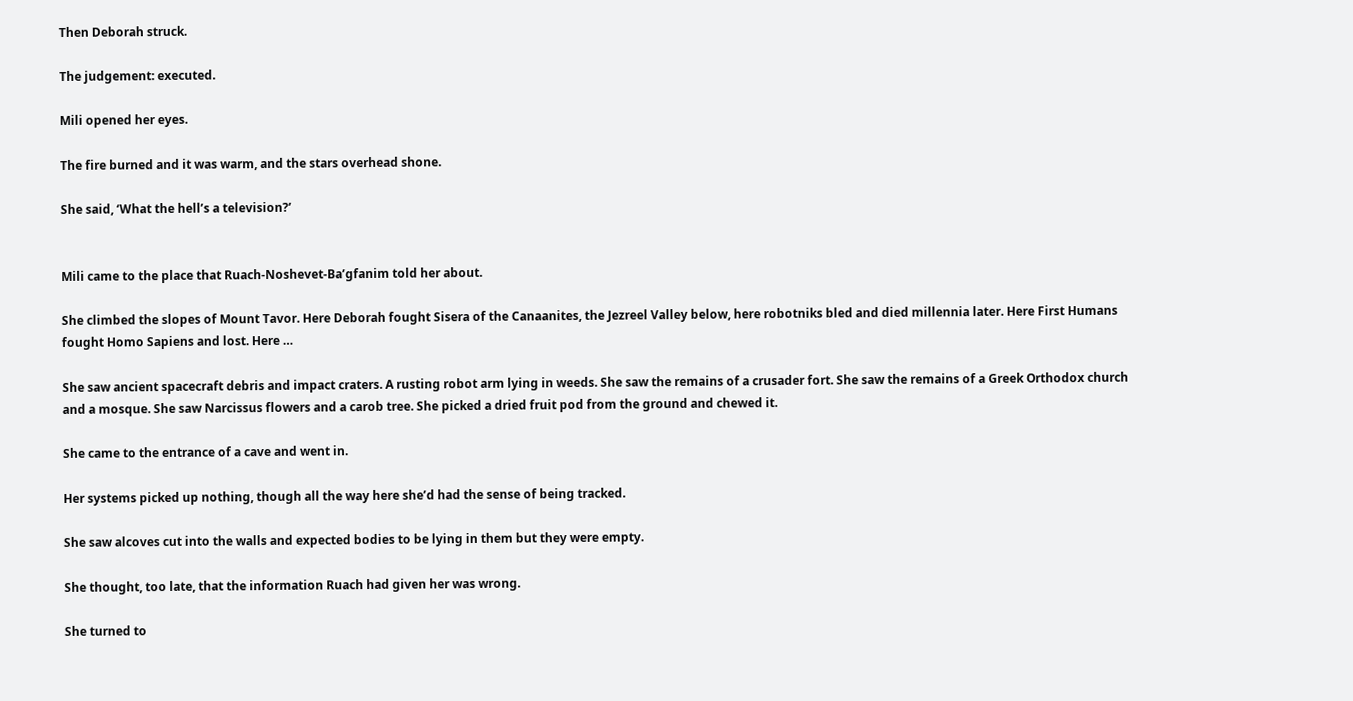Then Deborah struck.

The judgement: executed.

Mili opened her eyes.

The fire burned and it was warm, and the stars overhead shone.

She said, ‘What the hell’s a television?’


Mili came to the place that Ruach-Noshevet-Ba’gfanim told her about.

She climbed the slopes of Mount Tavor. Here Deborah fought Sisera of the Canaanites, the Jezreel Valley below, here robotniks bled and died millennia later. Here First Humans fought Homo Sapiens and lost. Here …

She saw ancient spacecraft debris and impact craters. A rusting robot arm lying in weeds. She saw the remains of a crusader fort. She saw the remains of a Greek Orthodox church and a mosque. She saw Narcissus flowers and a carob tree. She picked a dried fruit pod from the ground and chewed it.

She came to the entrance of a cave and went in.

Her systems picked up nothing, though all the way here she’d had the sense of being tracked.

She saw alcoves cut into the walls and expected bodies to be lying in them but they were empty.

She thought, too late, that the information Ruach had given her was wrong.

She turned to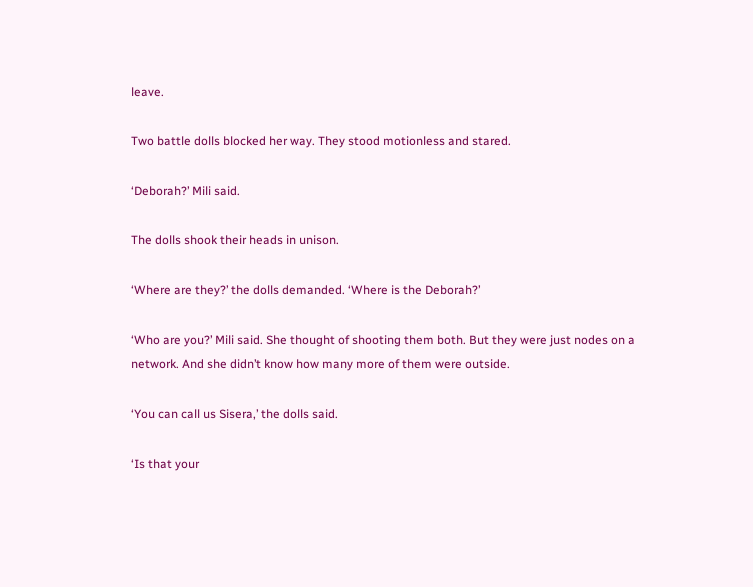leave.

Two battle dolls blocked her way. They stood motionless and stared.

‘Deborah?’ Mili said.

The dolls shook their heads in unison.

‘Where are they?’ the dolls demanded. ‘Where is the Deborah?’

‘Who are you?’ Mili said. She thought of shooting them both. But they were just nodes on a network. And she didn’t know how many more of them were outside.

‘You can call us Sisera,’ the dolls said.

‘Is that your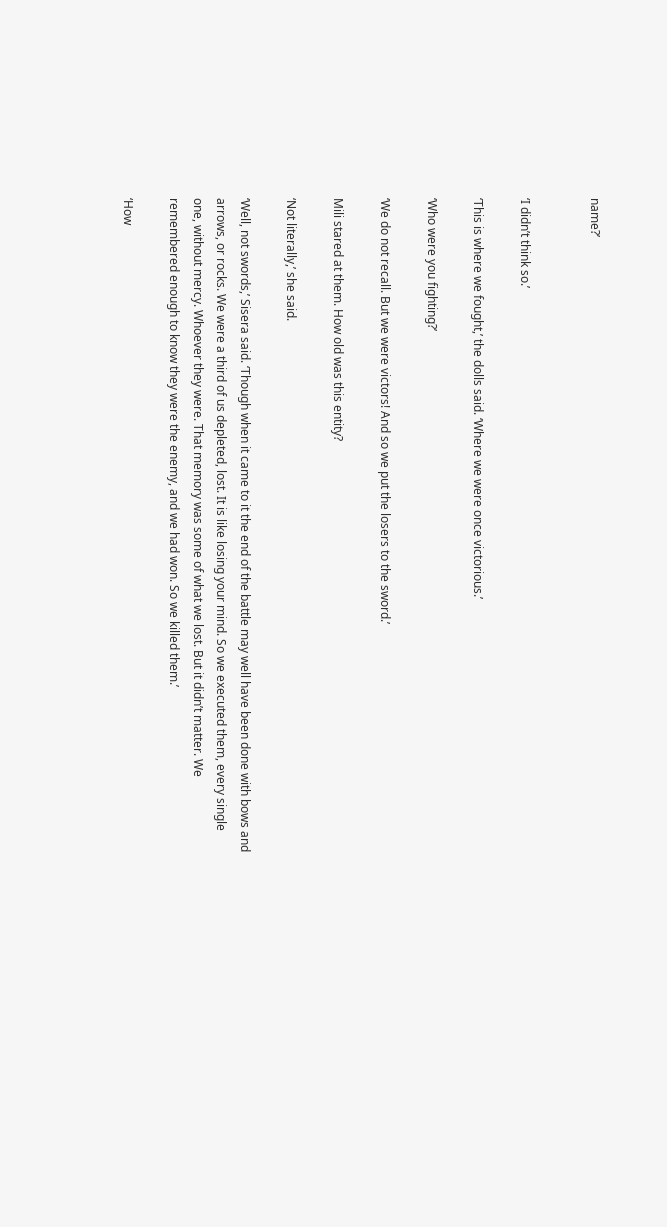name?’


‘I didn’t think so.’

‘This is where we fought,’ the dolls said. ‘Where we were once victorious.’

‘Who were you fighting?’

‘We do not recall. But we were victors! And so we put the losers to the sword.’

Mili stared at them. How old was this entity?

‘Not literally,’ she said.

‘Well, not swords,’ Sisera said. ‘Though when it came to it the end of the battle may well have been done with bows and arrows, or rocks. We were a third of us depleted, lost. It is like losing your mind. So we executed them, every single one, without mercy. Whoever they were. That memory was some of what we lost. But it didn’t matter. We remembered enough to know they were the enemy, and we had won. So we killed them.’

‘How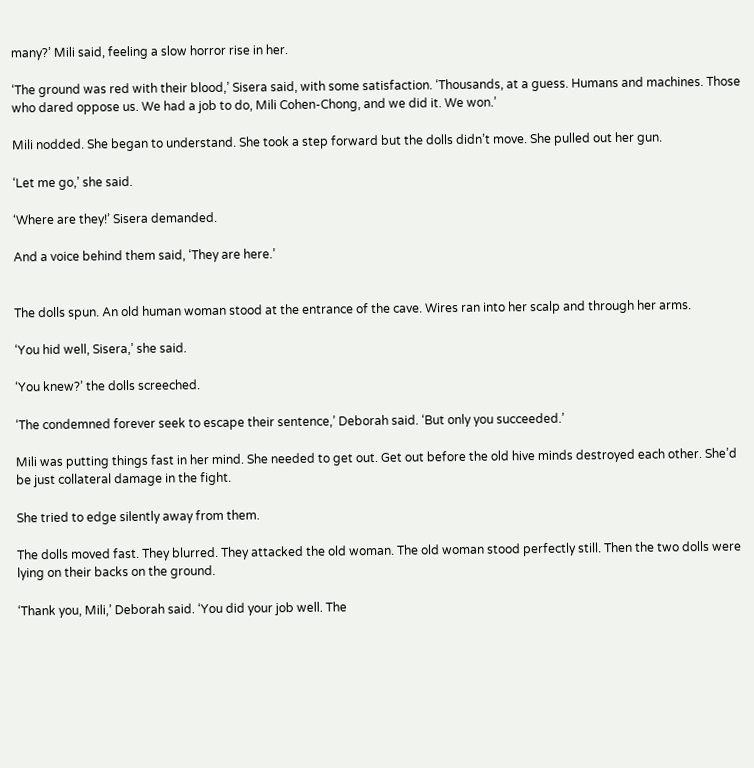many?’ Mili said, feeling a slow horror rise in her.

‘The ground was red with their blood,’ Sisera said, with some satisfaction. ‘Thousands, at a guess. Humans and machines. Those who dared oppose us. We had a job to do, Mili Cohen-Chong, and we did it. We won.’

Mili nodded. She began to understand. She took a step forward but the dolls didn’t move. She pulled out her gun.

‘Let me go,’ she said.

‘Where are they!’ Sisera demanded.

And a voice behind them said, ‘They are here.’


The dolls spun. An old human woman stood at the entrance of the cave. Wires ran into her scalp and through her arms.

‘You hid well, Sisera,’ she said.

‘You knew?’ the dolls screeched.

‘The condemned forever seek to escape their sentence,’ Deborah said. ‘But only you succeeded.’

Mili was putting things fast in her mind. She needed to get out. Get out before the old hive minds destroyed each other. She’d be just collateral damage in the fight.

She tried to edge silently away from them.

The dolls moved fast. They blurred. They attacked the old woman. The old woman stood perfectly still. Then the two dolls were lying on their backs on the ground.

‘Thank you, Mili,’ Deborah said. ‘You did your job well. The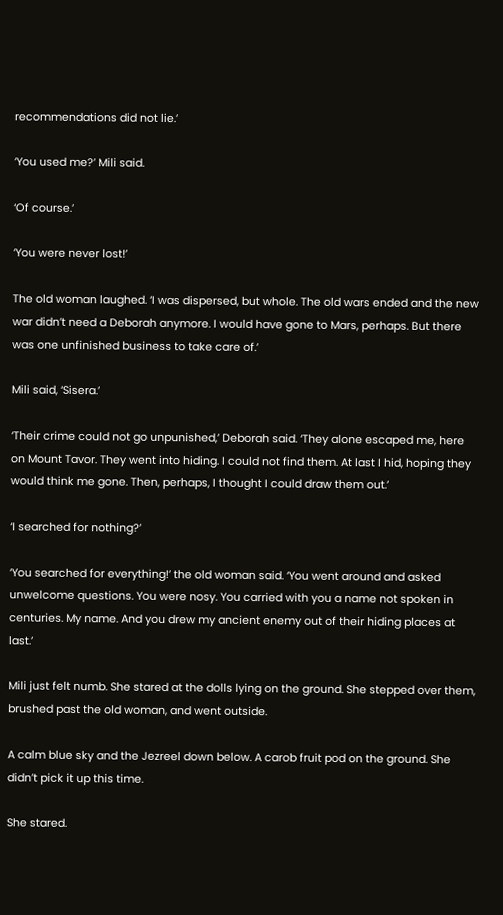recommendations did not lie.’

‘You used me?’ Mili said.

‘Of course.’

‘You were never lost!’

The old woman laughed. ‘I was dispersed, but whole. The old wars ended and the new war didn’t need a Deborah anymore. I would have gone to Mars, perhaps. But there was one unfinished business to take care of.’

Mili said, ‘Sisera.’

‘Their crime could not go unpunished,’ Deborah said. ‘They alone escaped me, here on Mount Tavor. They went into hiding. I could not find them. At last I hid, hoping they would think me gone. Then, perhaps, I thought I could draw them out.’

‘I searched for nothing?’

‘You searched for everything!’ the old woman said. ‘You went around and asked unwelcome questions. You were nosy. You carried with you a name not spoken in centuries. My name. And you drew my ancient enemy out of their hiding places at last.’

Mili just felt numb. She stared at the dolls lying on the ground. She stepped over them, brushed past the old woman, and went outside.

A calm blue sky and the Jezreel down below. A carob fruit pod on the ground. She didn’t pick it up this time.

She stared.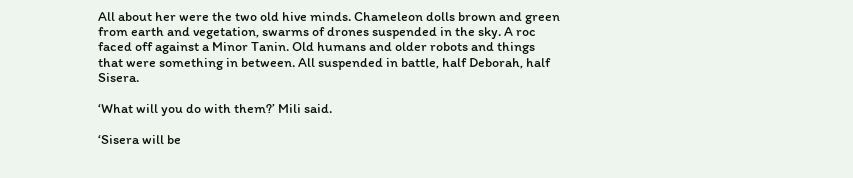All about her were the two old hive minds. Chameleon dolls brown and green from earth and vegetation, swarms of drones suspended in the sky. A roc faced off against a Minor Tanin. Old humans and older robots and things that were something in between. All suspended in battle, half Deborah, half Sisera.

‘What will you do with them?’ Mili said.

‘Sisera will be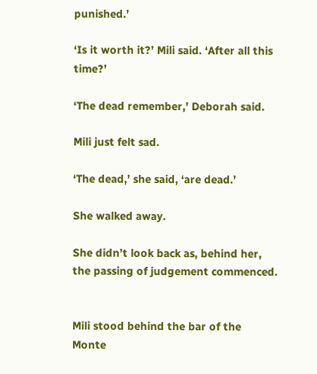punished.’

‘Is it worth it?’ Mili said. ‘After all this time?’

‘The dead remember,’ Deborah said.

Mili just felt sad.

‘The dead,’ she said, ‘are dead.’

She walked away.

She didn’t look back as, behind her, the passing of judgement commenced.


Mili stood behind the bar of the Monte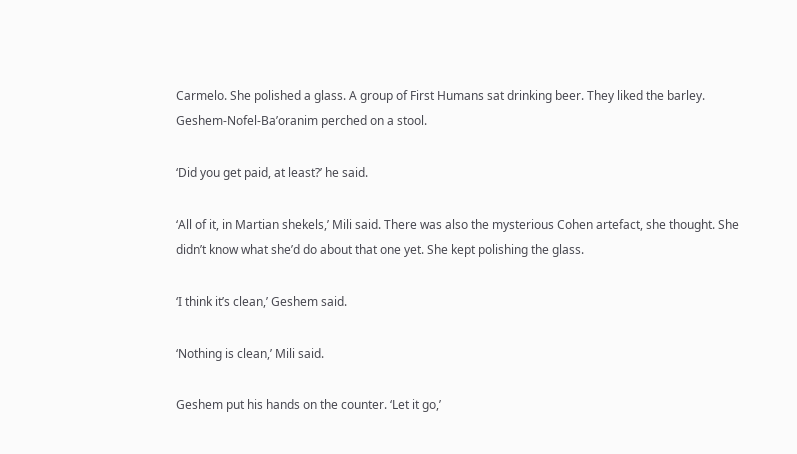Carmelo. She polished a glass. A group of First Humans sat drinking beer. They liked the barley. Geshem-Nofel-Ba’oranim perched on a stool.

‘Did you get paid, at least?’ he said.

‘All of it, in Martian shekels,’ Mili said. There was also the mysterious Cohen artefact, she thought. She didn’t know what she’d do about that one yet. She kept polishing the glass.

‘I think it’s clean,’ Geshem said.

‘Nothing is clean,’ Mili said.

Geshem put his hands on the counter. ‘Let it go,’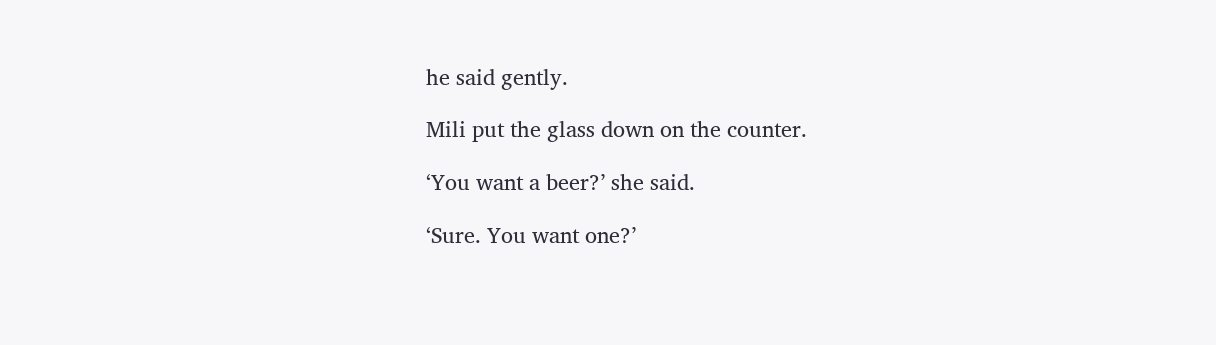he said gently.

Mili put the glass down on the counter.

‘You want a beer?’ she said.

‘Sure. You want one?’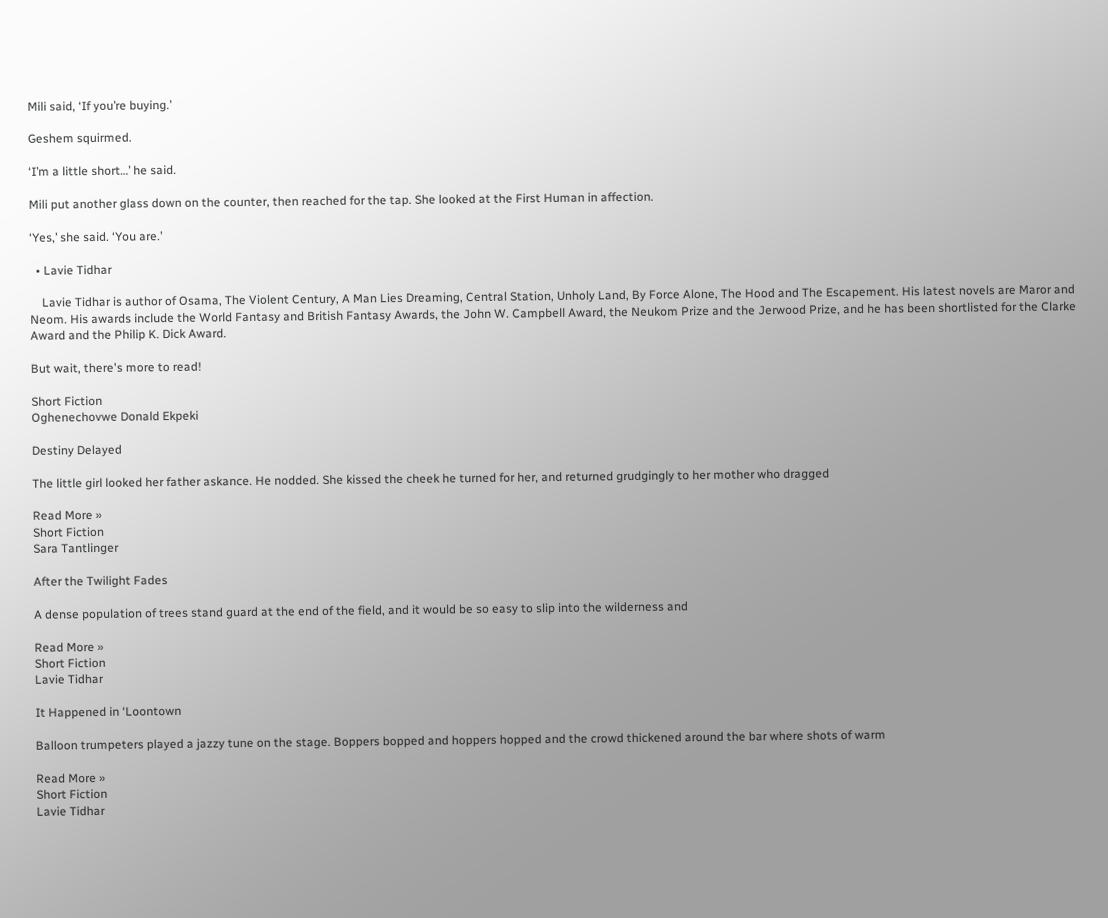Mili said, ‘If you’re buying.’

Geshem squirmed.

‘I’m a little short…’ he said.

Mili put another glass down on the counter, then reached for the tap. She looked at the First Human in affection.

‘Yes,’ she said. ‘You are.’

  • Lavie Tidhar

    Lavie Tidhar is author of Osama, The Violent Century, A Man Lies Dreaming, Central Station, Unholy Land, By Force Alone, The Hood and The Escapement. His latest novels are Maror and Neom. His awards include the World Fantasy and British Fantasy Awards, the John W. Campbell Award, the Neukom Prize and the Jerwood Prize, and he has been shortlisted for the Clarke Award and the Philip K. Dick Award.

But wait, there's more to read!

Short Fiction
Oghenechovwe Donald Ekpeki

Destiny Delayed

The little girl looked her father askance. He nodded. She kissed the cheek he turned for her, and returned grudgingly to her mother who dragged

Read More »
Short Fiction
Sara Tantlinger

After the Twilight Fades

A dense population of trees stand guard at the end of the field, and it would be so easy to slip into the wilderness and

Read More »
Short Fiction
Lavie Tidhar

It Happened in ‘Loontown

Balloon trumpeters played a jazzy tune on the stage. Boppers bopped and hoppers hopped and the crowd thickened around the bar where shots of warm

Read More »
Short Fiction
Lavie Tidhar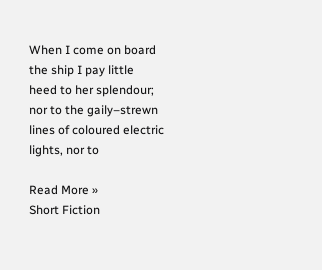When I come on board the ship I pay little heed to her splendour; nor to the gaily–strewn lines of coloured electric lights, nor to

Read More »
Short Fiction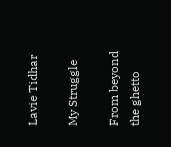Lavie Tidhar

My Struggle

From beyond the ghetto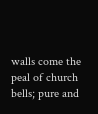walls come the peal of church bells; pure and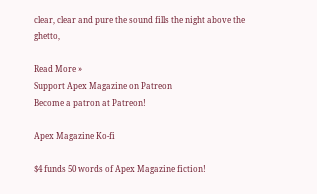clear, clear and pure the sound fills the night above the ghetto,

Read More »
Support Apex Magazine on Patreon
Become a patron at Patreon!

Apex Magazine Ko-fi

$4 funds 50 words of Apex Magazine fiction!